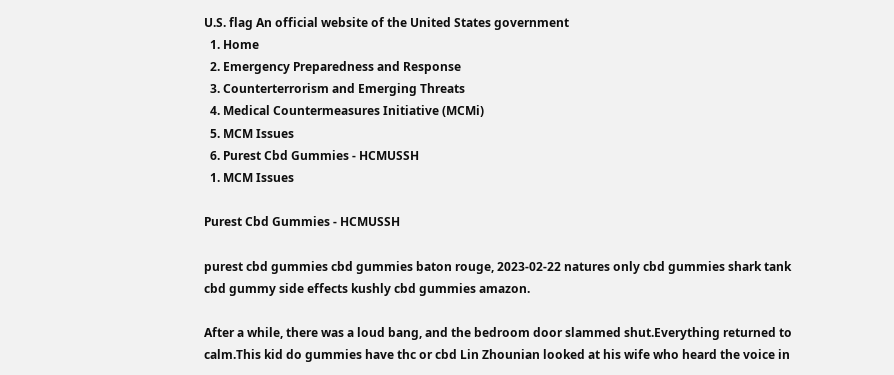U.S. flag An official website of the United States government
  1. Home
  2. Emergency Preparedness and Response
  3. Counterterrorism and Emerging Threats
  4. Medical Countermeasures Initiative (MCMi)
  5. MCM Issues
  6. Purest Cbd Gummies - HCMUSSH
  1. MCM Issues

Purest Cbd Gummies - HCMUSSH

purest cbd gummies cbd gummies baton rouge, 2023-02-22 natures only cbd gummies shark tank cbd gummy side effects kushly cbd gummies amazon.

After a while, there was a loud bang, and the bedroom door slammed shut.Everything returned to calm.This kid do gummies have thc or cbd Lin Zhounian looked at his wife who heard the voice in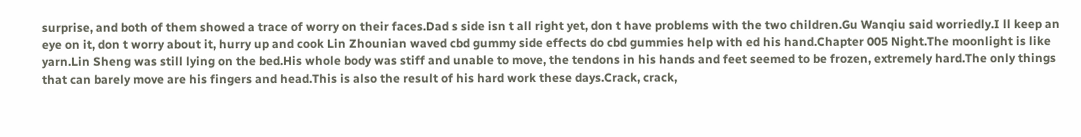surprise, and both of them showed a trace of worry on their faces.Dad s side isn t all right yet, don t have problems with the two children.Gu Wanqiu said worriedly.I ll keep an eye on it, don t worry about it, hurry up and cook Lin Zhounian waved cbd gummy side effects do cbd gummies help with ed his hand.Chapter 005 Night.The moonlight is like yarn.Lin Sheng was still lying on the bed.His whole body was stiff and unable to move, the tendons in his hands and feet seemed to be frozen, extremely hard.The only things that can barely move are his fingers and head.This is also the result of his hard work these days.Crack, crack,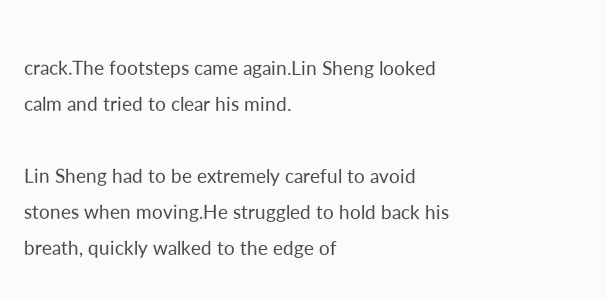crack.The footsteps came again.Lin Sheng looked calm and tried to clear his mind.

Lin Sheng had to be extremely careful to avoid stones when moving.He struggled to hold back his breath, quickly walked to the edge of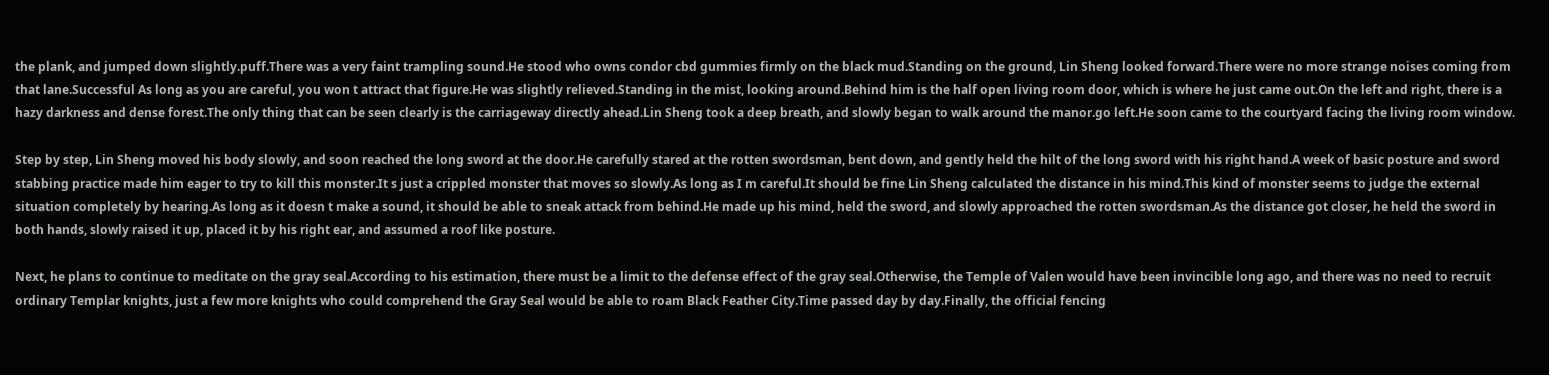the plank, and jumped down slightly.puff.There was a very faint trampling sound.He stood who owns condor cbd gummies firmly on the black mud.Standing on the ground, Lin Sheng looked forward.There were no more strange noises coming from that lane.Successful As long as you are careful, you won t attract that figure.He was slightly relieved.Standing in the mist, looking around.Behind him is the half open living room door, which is where he just came out.On the left and right, there is a hazy darkness and dense forest.The only thing that can be seen clearly is the carriageway directly ahead.Lin Sheng took a deep breath, and slowly began to walk around the manor.go left.He soon came to the courtyard facing the living room window.

Step by step, Lin Sheng moved his body slowly, and soon reached the long sword at the door.He carefully stared at the rotten swordsman, bent down, and gently held the hilt of the long sword with his right hand.A week of basic posture and sword stabbing practice made him eager to try to kill this monster.It s just a crippled monster that moves so slowly.As long as I m careful.It should be fine Lin Sheng calculated the distance in his mind.This kind of monster seems to judge the external situation completely by hearing.As long as it doesn t make a sound, it should be able to sneak attack from behind.He made up his mind, held the sword, and slowly approached the rotten swordsman.As the distance got closer, he held the sword in both hands, slowly raised it up, placed it by his right ear, and assumed a roof like posture.

Next, he plans to continue to meditate on the gray seal.According to his estimation, there must be a limit to the defense effect of the gray seal.Otherwise, the Temple of Valen would have been invincible long ago, and there was no need to recruit ordinary Templar knights, just a few more knights who could comprehend the Gray Seal would be able to roam Black Feather City.Time passed day by day.Finally, the official fencing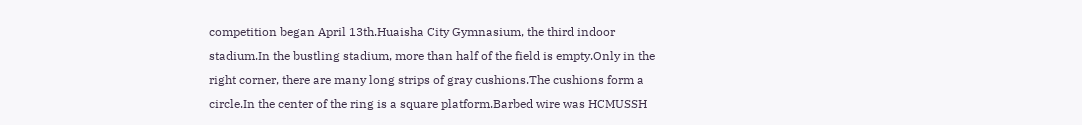competition began April 13th.Huaisha City Gymnasium, the third indoor stadium.In the bustling stadium, more than half of the field is empty.Only in the right corner, there are many long strips of gray cushions.The cushions form a circle.In the center of the ring is a square platform.Barbed wire was HCMUSSH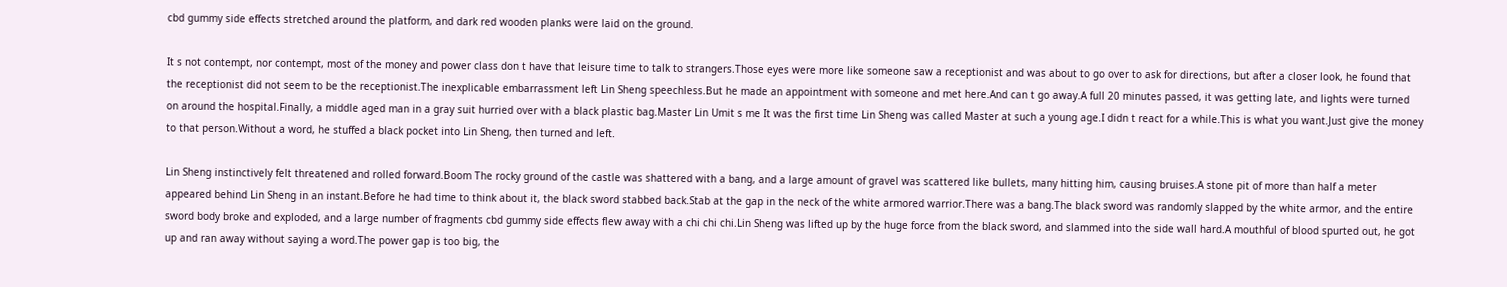cbd gummy side effects stretched around the platform, and dark red wooden planks were laid on the ground.

It s not contempt, nor contempt, most of the money and power class don t have that leisure time to talk to strangers.Those eyes were more like someone saw a receptionist and was about to go over to ask for directions, but after a closer look, he found that the receptionist did not seem to be the receptionist.The inexplicable embarrassment left Lin Sheng speechless.But he made an appointment with someone and met here.And can t go away.A full 20 minutes passed, it was getting late, and lights were turned on around the hospital.Finally, a middle aged man in a gray suit hurried over with a black plastic bag.Master Lin Umit s me It was the first time Lin Sheng was called Master at such a young age.I didn t react for a while.This is what you want.Just give the money to that person.Without a word, he stuffed a black pocket into Lin Sheng, then turned and left.

Lin Sheng instinctively felt threatened and rolled forward.Boom The rocky ground of the castle was shattered with a bang, and a large amount of gravel was scattered like bullets, many hitting him, causing bruises.A stone pit of more than half a meter appeared behind Lin Sheng in an instant.Before he had time to think about it, the black sword stabbed back.Stab at the gap in the neck of the white armored warrior.There was a bang.The black sword was randomly slapped by the white armor, and the entire sword body broke and exploded, and a large number of fragments cbd gummy side effects flew away with a chi chi chi.Lin Sheng was lifted up by the huge force from the black sword, and slammed into the side wall hard.A mouthful of blood spurted out, he got up and ran away without saying a word.The power gap is too big, the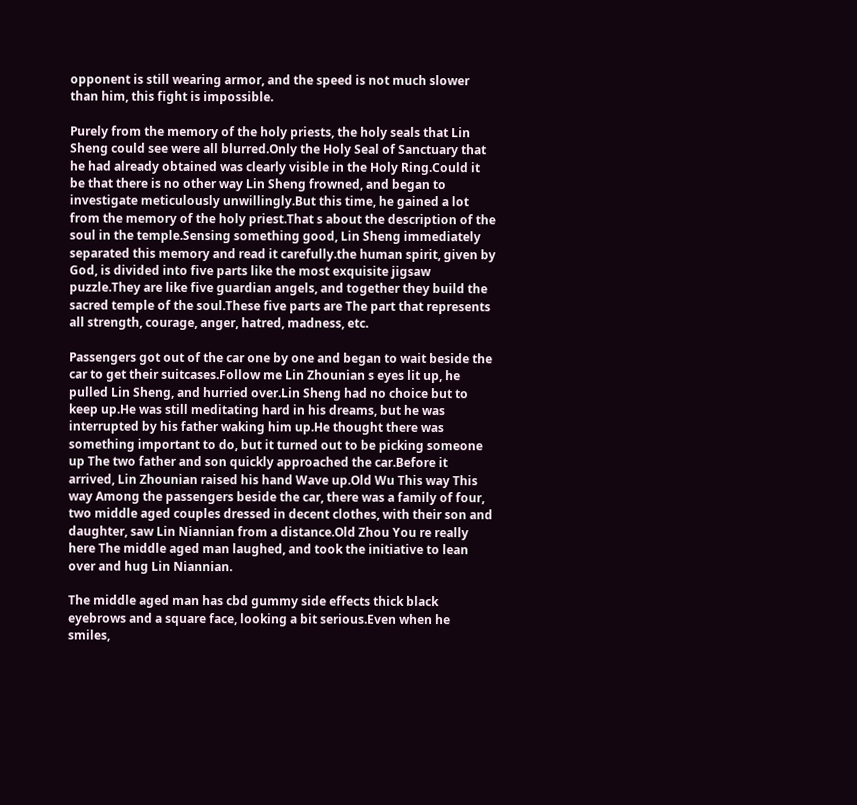opponent is still wearing armor, and the speed is not much slower than him, this fight is impossible.

Purely from the memory of the holy priests, the holy seals that Lin Sheng could see were all blurred.Only the Holy Seal of Sanctuary that he had already obtained was clearly visible in the Holy Ring.Could it be that there is no other way Lin Sheng frowned, and began to investigate meticulously unwillingly.But this time, he gained a lot from the memory of the holy priest.That s about the description of the soul in the temple.Sensing something good, Lin Sheng immediately separated this memory and read it carefully.the human spirit, given by God, is divided into five parts like the most exquisite jigsaw puzzle.They are like five guardian angels, and together they build the sacred temple of the soul.These five parts are The part that represents all strength, courage, anger, hatred, madness, etc.

Passengers got out of the car one by one and began to wait beside the car to get their suitcases.Follow me Lin Zhounian s eyes lit up, he pulled Lin Sheng, and hurried over.Lin Sheng had no choice but to keep up.He was still meditating hard in his dreams, but he was interrupted by his father waking him up.He thought there was something important to do, but it turned out to be picking someone up The two father and son quickly approached the car.Before it arrived, Lin Zhounian raised his hand Wave up.Old Wu This way This way Among the passengers beside the car, there was a family of four, two middle aged couples dressed in decent clothes, with their son and daughter, saw Lin Niannian from a distance.Old Zhou You re really here The middle aged man laughed, and took the initiative to lean over and hug Lin Niannian.

The middle aged man has cbd gummy side effects thick black eyebrows and a square face, looking a bit serious.Even when he smiles,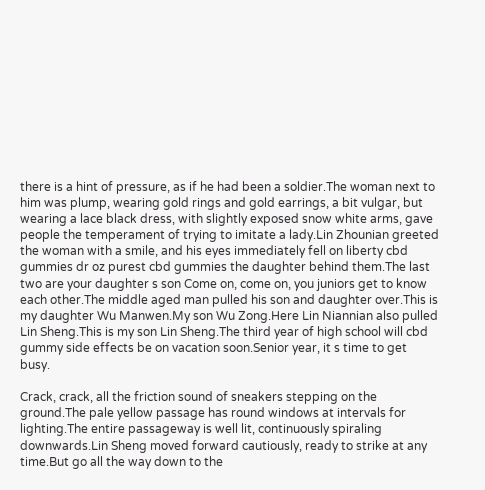there is a hint of pressure, as if he had been a soldier.The woman next to him was plump, wearing gold rings and gold earrings, a bit vulgar, but wearing a lace black dress, with slightly exposed snow white arms, gave people the temperament of trying to imitate a lady.Lin Zhounian greeted the woman with a smile, and his eyes immediately fell on liberty cbd gummies dr oz purest cbd gummies the daughter behind them.The last two are your daughter s son Come on, come on, you juniors get to know each other.The middle aged man pulled his son and daughter over.This is my daughter Wu Manwen.My son Wu Zong.Here Lin Niannian also pulled Lin Sheng.This is my son Lin Sheng.The third year of high school will cbd gummy side effects be on vacation soon.Senior year, it s time to get busy.

Crack, crack, all the friction sound of sneakers stepping on the ground.The pale yellow passage has round windows at intervals for lighting.The entire passageway is well lit, continuously spiraling downwards.Lin Sheng moved forward cautiously, ready to strike at any time.But go all the way down to the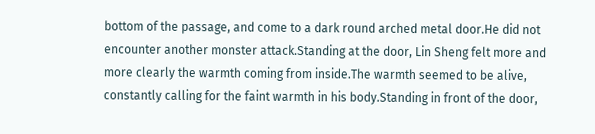bottom of the passage, and come to a dark round arched metal door.He did not encounter another monster attack.Standing at the door, Lin Sheng felt more and more clearly the warmth coming from inside.The warmth seemed to be alive, constantly calling for the faint warmth in his body.Standing in front of the door,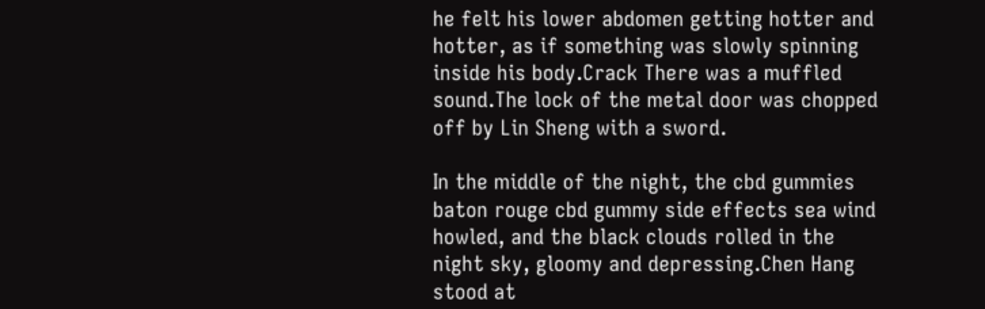he felt his lower abdomen getting hotter and hotter, as if something was slowly spinning inside his body.Crack There was a muffled sound.The lock of the metal door was chopped off by Lin Sheng with a sword.

In the middle of the night, the cbd gummies baton rouge cbd gummy side effects sea wind howled, and the black clouds rolled in the night sky, gloomy and depressing.Chen Hang stood at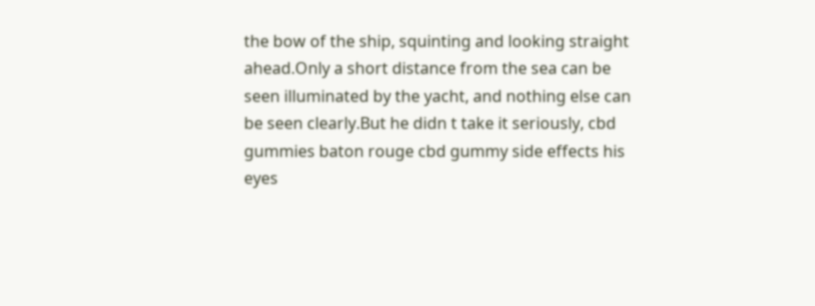the bow of the ship, squinting and looking straight ahead.Only a short distance from the sea can be seen illuminated by the yacht, and nothing else can be seen clearly.But he didn t take it seriously, cbd gummies baton rouge cbd gummy side effects his eyes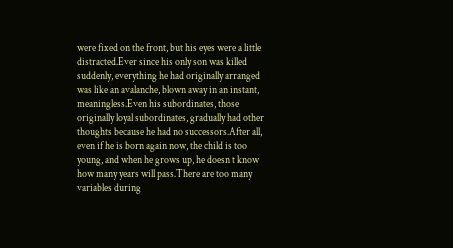were fixed on the front, but his eyes were a little distracted.Ever since his only son was killed suddenly, everything he had originally arranged was like an avalanche, blown away in an instant, meaningless.Even his subordinates, those originally loyal subordinates, gradually had other thoughts because he had no successors.After all, even if he is born again now, the child is too young, and when he grows up, he doesn t know how many years will pass.There are too many variables during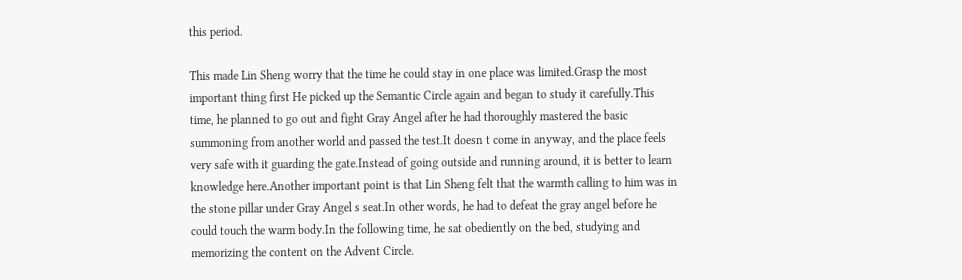this period.

This made Lin Sheng worry that the time he could stay in one place was limited.Grasp the most important thing first He picked up the Semantic Circle again and began to study it carefully.This time, he planned to go out and fight Gray Angel after he had thoroughly mastered the basic summoning from another world and passed the test.It doesn t come in anyway, and the place feels very safe with it guarding the gate.Instead of going outside and running around, it is better to learn knowledge here.Another important point is that Lin Sheng felt that the warmth calling to him was in the stone pillar under Gray Angel s seat.In other words, he had to defeat the gray angel before he could touch the warm body.In the following time, he sat obediently on the bed, studying and memorizing the content on the Advent Circle.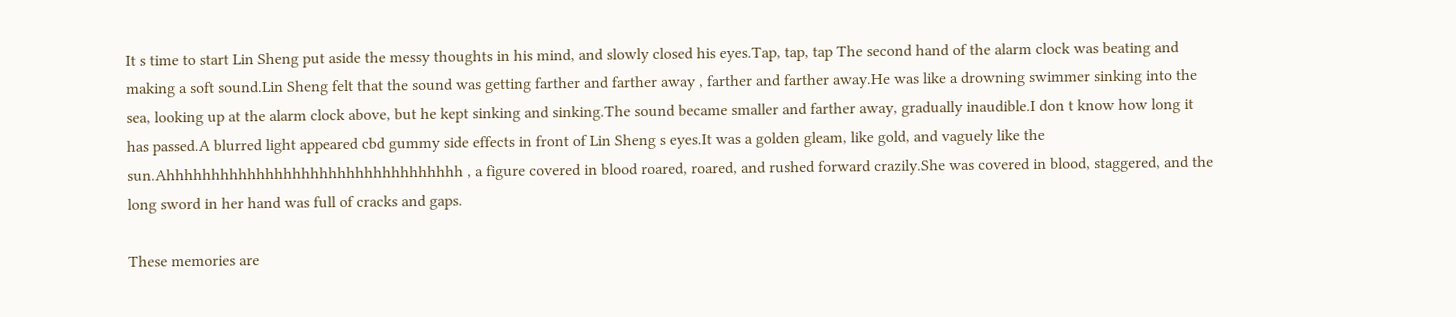It s time to start Lin Sheng put aside the messy thoughts in his mind, and slowly closed his eyes.Tap, tap, tap The second hand of the alarm clock was beating and making a soft sound.Lin Sheng felt that the sound was getting farther and farther away , farther and farther away.He was like a drowning swimmer sinking into the sea, looking up at the alarm clock above, but he kept sinking and sinking.The sound became smaller and farther away, gradually inaudible.I don t know how long it has passed.A blurred light appeared cbd gummy side effects in front of Lin Sheng s eyes.It was a golden gleam, like gold, and vaguely like the sun.Ahhhhhhhhhhhhhhhhhhhhhhhhhhhhhhhhh , a figure covered in blood roared, roared, and rushed forward crazily.She was covered in blood, staggered, and the long sword in her hand was full of cracks and gaps.

These memories are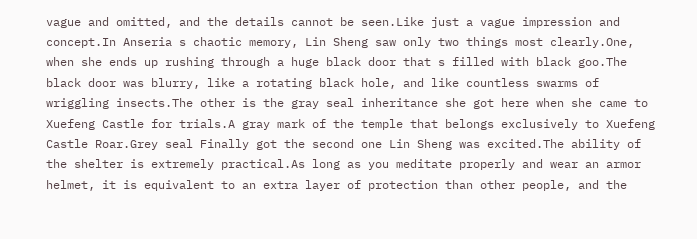vague and omitted, and the details cannot be seen.Like just a vague impression and concept.In Anseria s chaotic memory, Lin Sheng saw only two things most clearly.One, when she ends up rushing through a huge black door that s filled with black goo.The black door was blurry, like a rotating black hole, and like countless swarms of wriggling insects.The other is the gray seal inheritance she got here when she came to Xuefeng Castle for trials.A gray mark of the temple that belongs exclusively to Xuefeng Castle Roar.Grey seal Finally got the second one Lin Sheng was excited.The ability of the shelter is extremely practical.As long as you meditate properly and wear an armor helmet, it is equivalent to an extra layer of protection than other people, and the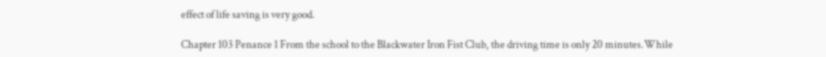effect of life saving is very good.

Chapter 103 Penance 1 From the school to the Blackwater Iron Fist Club, the driving time is only 20 minutes.While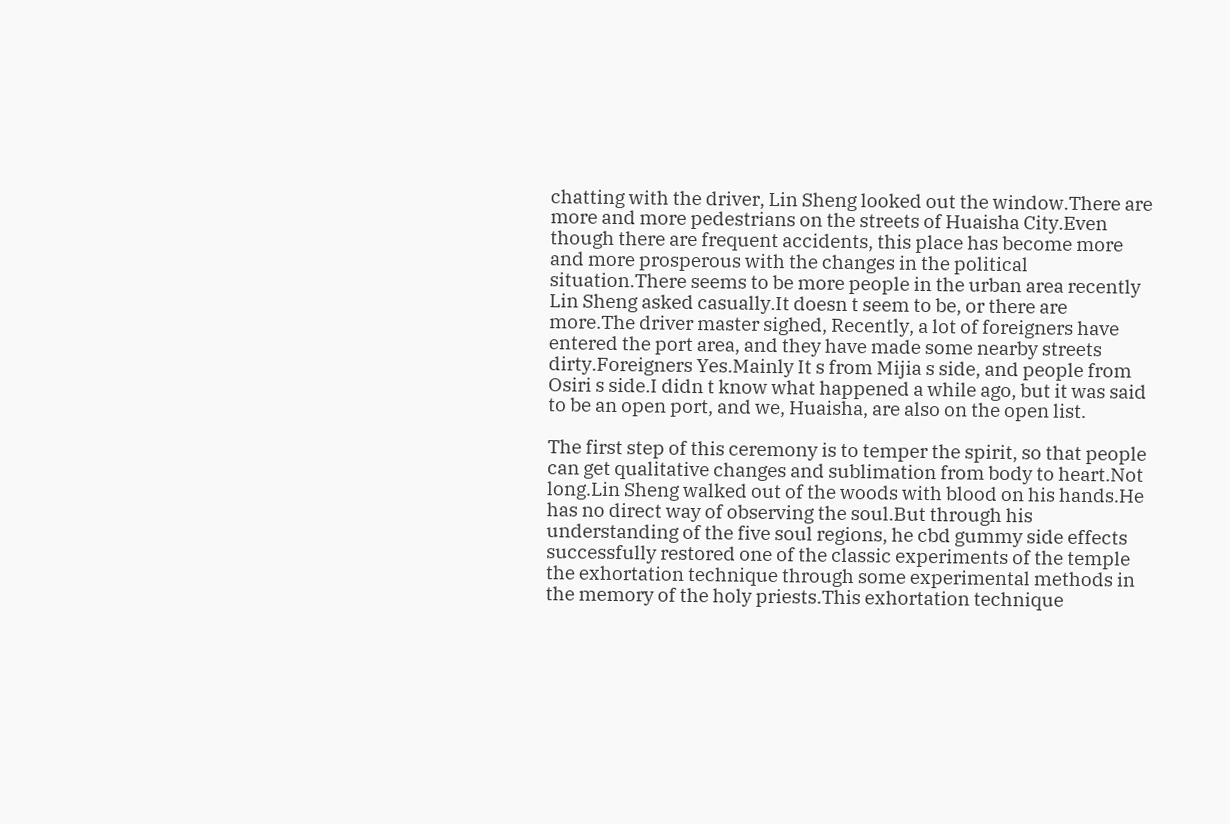chatting with the driver, Lin Sheng looked out the window.There are more and more pedestrians on the streets of Huaisha City.Even though there are frequent accidents, this place has become more and more prosperous with the changes in the political situation.There seems to be more people in the urban area recently Lin Sheng asked casually.It doesn t seem to be, or there are more.The driver master sighed, Recently, a lot of foreigners have entered the port area, and they have made some nearby streets dirty.Foreigners Yes.Mainly It s from Mijia s side, and people from Osiri s side.I didn t know what happened a while ago, but it was said to be an open port, and we, Huaisha, are also on the open list.

The first step of this ceremony is to temper the spirit, so that people can get qualitative changes and sublimation from body to heart.Not long.Lin Sheng walked out of the woods with blood on his hands.He has no direct way of observing the soul.But through his understanding of the five soul regions, he cbd gummy side effects successfully restored one of the classic experiments of the temple the exhortation technique through some experimental methods in the memory of the holy priests.This exhortation technique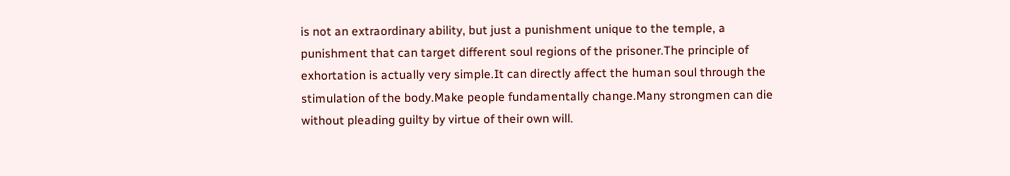is not an extraordinary ability, but just a punishment unique to the temple, a punishment that can target different soul regions of the prisoner.The principle of exhortation is actually very simple.It can directly affect the human soul through the stimulation of the body.Make people fundamentally change.Many strongmen can die without pleading guilty by virtue of their own will.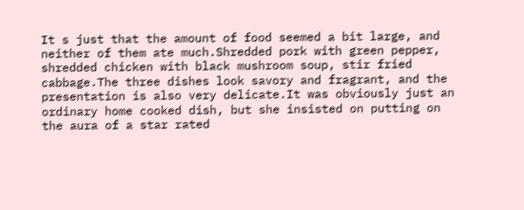It s just that the amount of food seemed a bit large, and neither of them ate much.Shredded pork with green pepper, shredded chicken with black mushroom soup, stir fried cabbage.The three dishes look savory and fragrant, and the presentation is also very delicate.It was obviously just an ordinary home cooked dish, but she insisted on putting on the aura of a star rated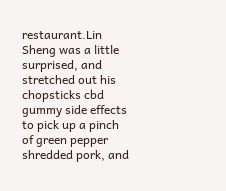restaurant.Lin Sheng was a little surprised, and stretched out his chopsticks cbd gummy side effects to pick up a pinch of green pepper shredded pork, and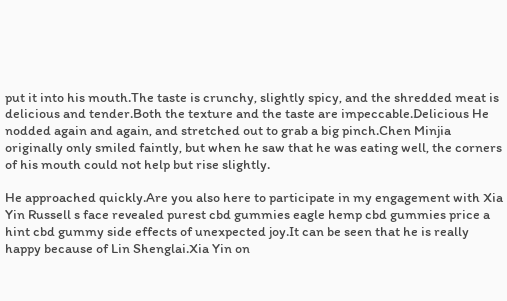put it into his mouth.The taste is crunchy, slightly spicy, and the shredded meat is delicious and tender.Both the texture and the taste are impeccable.Delicious He nodded again and again, and stretched out to grab a big pinch.Chen Minjia originally only smiled faintly, but when he saw that he was eating well, the corners of his mouth could not help but rise slightly.

He approached quickly.Are you also here to participate in my engagement with Xia Yin Russell s face revealed purest cbd gummies eagle hemp cbd gummies price a hint cbd gummy side effects of unexpected joy.It can be seen that he is really happy because of Lin Shenglai.Xia Yin on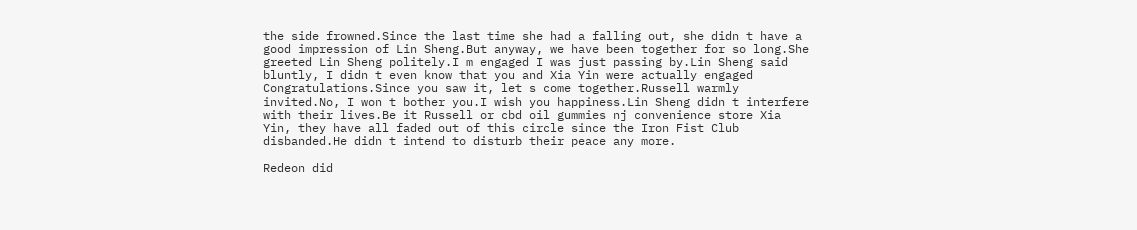the side frowned.Since the last time she had a falling out, she didn t have a good impression of Lin Sheng.But anyway, we have been together for so long.She greeted Lin Sheng politely.I m engaged I was just passing by.Lin Sheng said bluntly, I didn t even know that you and Xia Yin were actually engaged Congratulations.Since you saw it, let s come together.Russell warmly invited.No, I won t bother you.I wish you happiness.Lin Sheng didn t interfere with their lives.Be it Russell or cbd oil gummies nj convenience store Xia Yin, they have all faded out of this circle since the Iron Fist Club disbanded.He didn t intend to disturb their peace any more.

Redeon did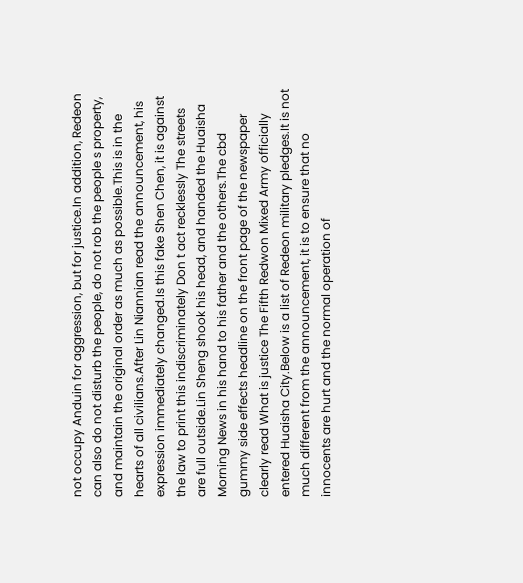not occupy Anduin for aggression, but for justice.In addition, Redeon can also do not disturb the people, do not rob the people s property, and maintain the original order as much as possible.This is in the hearts of all civilians.After Lin Niannian read the announcement, his expression immediately changed.Is this fake Shen Chen, it is against the law to print this indiscriminately Don t act recklessly The streets are full outside.Lin Sheng shook his head, and handed the Huaisha Morning News in his hand to his father and the others.The cbd gummy side effects headline on the front page of the newspaper clearly read What is justice The Fifth Redwon Mixed Army officially entered Huaisha City.Below is a list of Redeon military pledges.It is not much different from the announcement, it is to ensure that no innocents are hurt and the normal operation of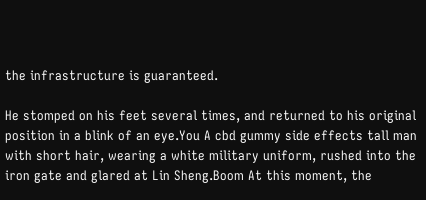the infrastructure is guaranteed.

He stomped on his feet several times, and returned to his original position in a blink of an eye.You A cbd gummy side effects tall man with short hair, wearing a white military uniform, rushed into the iron gate and glared at Lin Sheng.Boom At this moment, the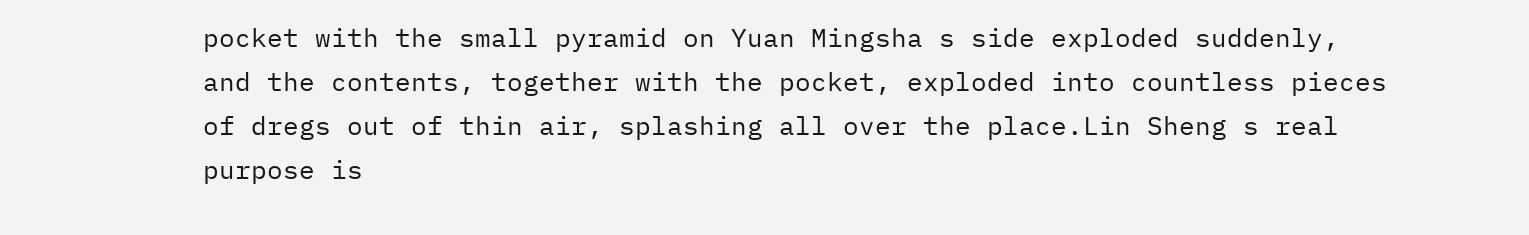pocket with the small pyramid on Yuan Mingsha s side exploded suddenly, and the contents, together with the pocket, exploded into countless pieces of dregs out of thin air, splashing all over the place.Lin Sheng s real purpose is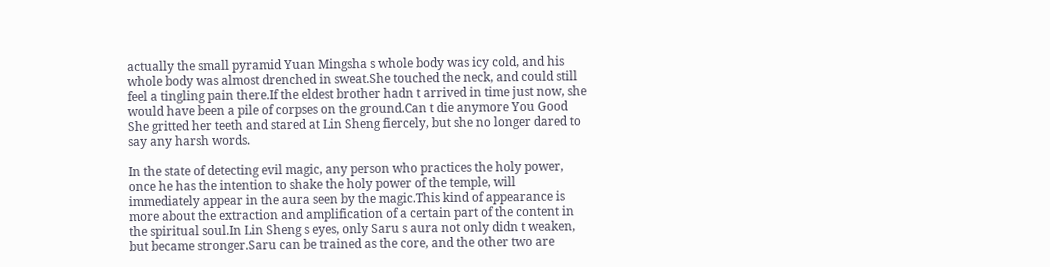actually the small pyramid Yuan Mingsha s whole body was icy cold, and his whole body was almost drenched in sweat.She touched the neck, and could still feel a tingling pain there.If the eldest brother hadn t arrived in time just now, she would have been a pile of corpses on the ground.Can t die anymore You Good She gritted her teeth and stared at Lin Sheng fiercely, but she no longer dared to say any harsh words.

In the state of detecting evil magic, any person who practices the holy power, once he has the intention to shake the holy power of the temple, will immediately appear in the aura seen by the magic.This kind of appearance is more about the extraction and amplification of a certain part of the content in the spiritual soul.In Lin Sheng s eyes, only Saru s aura not only didn t weaken, but became stronger.Saru can be trained as the core, and the other two are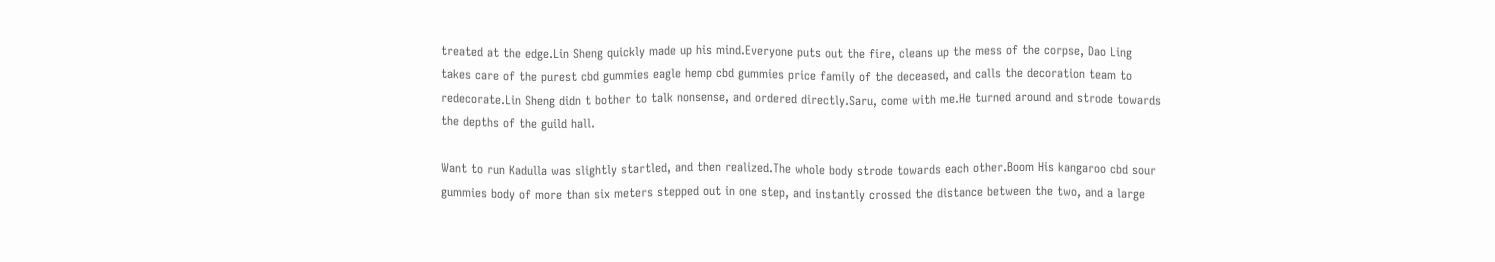treated at the edge.Lin Sheng quickly made up his mind.Everyone puts out the fire, cleans up the mess of the corpse, Dao Ling takes care of the purest cbd gummies eagle hemp cbd gummies price family of the deceased, and calls the decoration team to redecorate.Lin Sheng didn t bother to talk nonsense, and ordered directly.Saru, come with me.He turned around and strode towards the depths of the guild hall.

Want to run Kadulla was slightly startled, and then realized.The whole body strode towards each other.Boom His kangaroo cbd sour gummies body of more than six meters stepped out in one step, and instantly crossed the distance between the two, and a large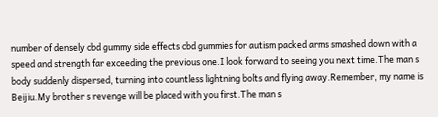number of densely cbd gummy side effects cbd gummies for autism packed arms smashed down with a speed and strength far exceeding the previous one.I look forward to seeing you next time.The man s body suddenly dispersed, turning into countless lightning bolts and flying away.Remember, my name is Beijiu.My brother s revenge will be placed with you first.The man s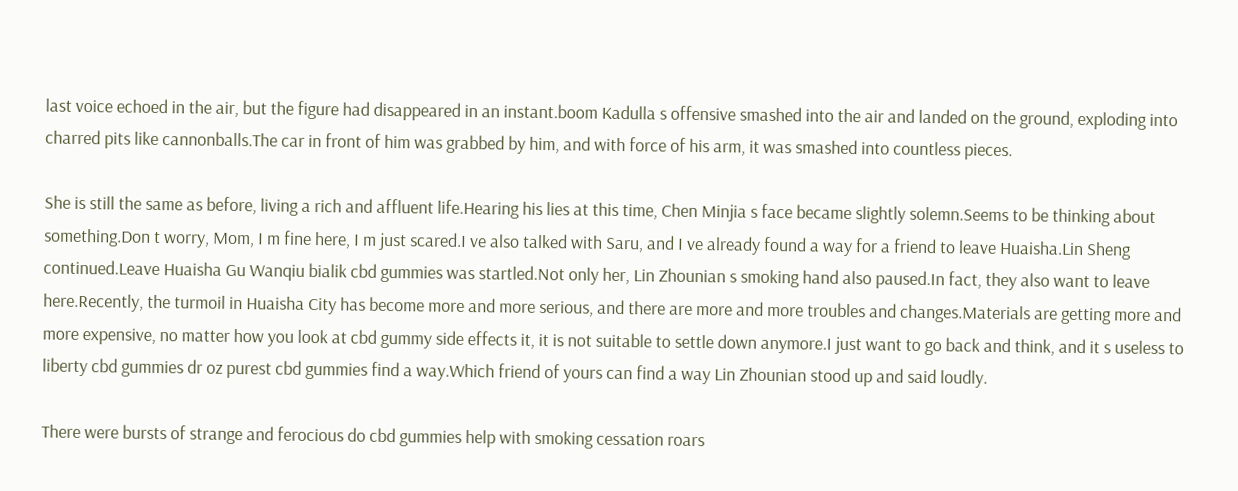last voice echoed in the air, but the figure had disappeared in an instant.boom Kadulla s offensive smashed into the air and landed on the ground, exploding into charred pits like cannonballs.The car in front of him was grabbed by him, and with force of his arm, it was smashed into countless pieces.

She is still the same as before, living a rich and affluent life.Hearing his lies at this time, Chen Minjia s face became slightly solemn.Seems to be thinking about something.Don t worry, Mom, I m fine here, I m just scared.I ve also talked with Saru, and I ve already found a way for a friend to leave Huaisha.Lin Sheng continued.Leave Huaisha Gu Wanqiu bialik cbd gummies was startled.Not only her, Lin Zhounian s smoking hand also paused.In fact, they also want to leave here.Recently, the turmoil in Huaisha City has become more and more serious, and there are more and more troubles and changes.Materials are getting more and more expensive, no matter how you look at cbd gummy side effects it, it is not suitable to settle down anymore.I just want to go back and think, and it s useless to liberty cbd gummies dr oz purest cbd gummies find a way.Which friend of yours can find a way Lin Zhounian stood up and said loudly.

There were bursts of strange and ferocious do cbd gummies help with smoking cessation roars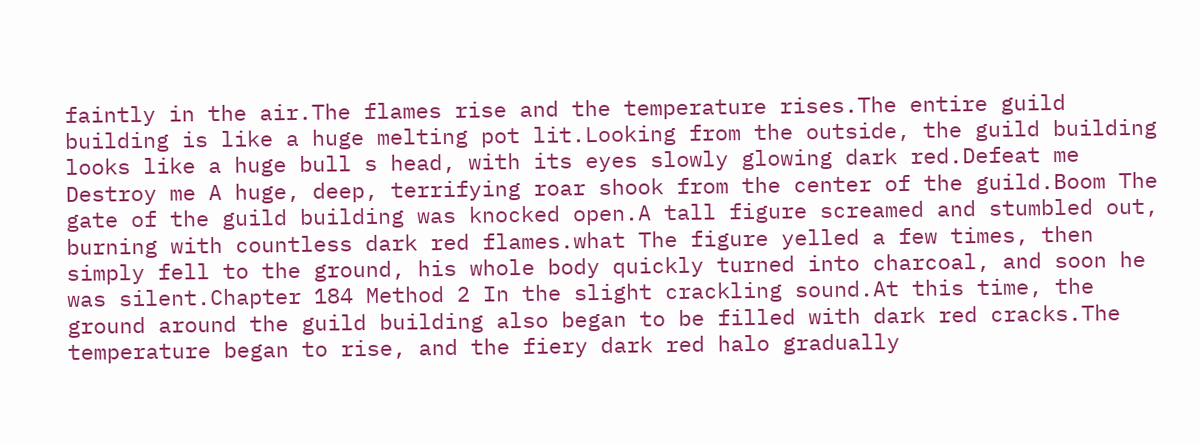faintly in the air.The flames rise and the temperature rises.The entire guild building is like a huge melting pot lit.Looking from the outside, the guild building looks like a huge bull s head, with its eyes slowly glowing dark red.Defeat me Destroy me A huge, deep, terrifying roar shook from the center of the guild.Boom The gate of the guild building was knocked open.A tall figure screamed and stumbled out, burning with countless dark red flames.what The figure yelled a few times, then simply fell to the ground, his whole body quickly turned into charcoal, and soon he was silent.Chapter 184 Method 2 In the slight crackling sound.At this time, the ground around the guild building also began to be filled with dark red cracks.The temperature began to rise, and the fiery dark red halo gradually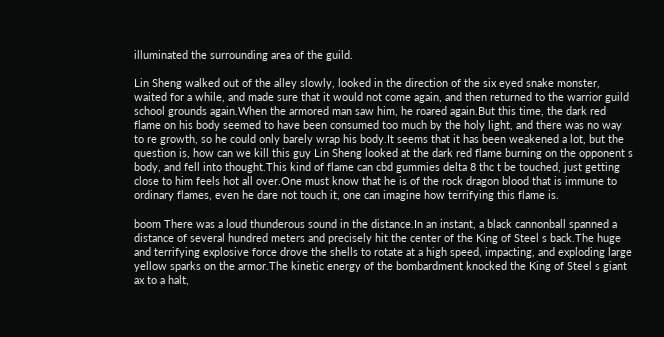illuminated the surrounding area of the guild.

Lin Sheng walked out of the alley slowly, looked in the direction of the six eyed snake monster, waited for a while, and made sure that it would not come again, and then returned to the warrior guild school grounds again.When the armored man saw him, he roared again.But this time, the dark red flame on his body seemed to have been consumed too much by the holy light, and there was no way to re growth, so he could only barely wrap his body.It seems that it has been weakened a lot, but the question is, how can we kill this guy Lin Sheng looked at the dark red flame burning on the opponent s body, and fell into thought.This kind of flame can cbd gummies delta 8 thc t be touched, just getting close to him feels hot all over.One must know that he is of the rock dragon blood that is immune to ordinary flames, even he dare not touch it, one can imagine how terrifying this flame is.

boom There was a loud thunderous sound in the distance.In an instant, a black cannonball spanned a distance of several hundred meters and precisely hit the center of the King of Steel s back.The huge and terrifying explosive force drove the shells to rotate at a high speed, impacting, and exploding large yellow sparks on the armor.The kinetic energy of the bombardment knocked the King of Steel s giant ax to a halt,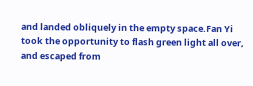and landed obliquely in the empty space.Fan Yi took the opportunity to flash green light all over, and escaped from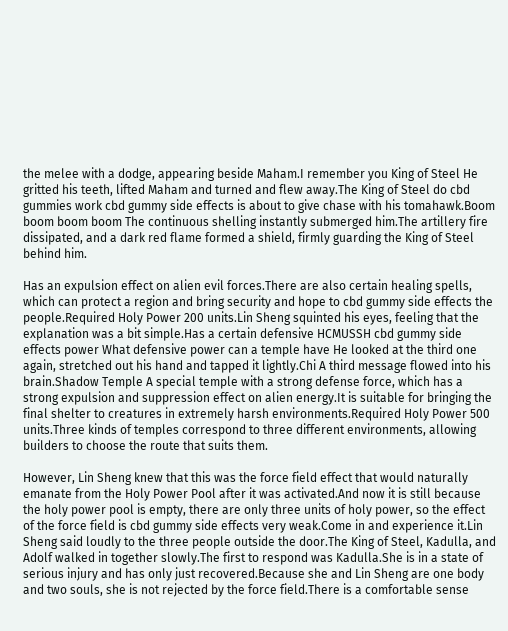the melee with a dodge, appearing beside Maham.I remember you King of Steel He gritted his teeth, lifted Maham and turned and flew away.The King of Steel do cbd gummies work cbd gummy side effects is about to give chase with his tomahawk.Boom boom boom boom The continuous shelling instantly submerged him.The artillery fire dissipated, and a dark red flame formed a shield, firmly guarding the King of Steel behind him.

Has an expulsion effect on alien evil forces.There are also certain healing spells, which can protect a region and bring security and hope to cbd gummy side effects the people.Required Holy Power 200 units.Lin Sheng squinted his eyes, feeling that the explanation was a bit simple.Has a certain defensive HCMUSSH cbd gummy side effects power What defensive power can a temple have He looked at the third one again, stretched out his hand and tapped it lightly.Chi A third message flowed into his brain.Shadow Temple A special temple with a strong defense force, which has a strong expulsion and suppression effect on alien energy.It is suitable for bringing the final shelter to creatures in extremely harsh environments.Required Holy Power 500 units.Three kinds of temples correspond to three different environments, allowing builders to choose the route that suits them.

However, Lin Sheng knew that this was the force field effect that would naturally emanate from the Holy Power Pool after it was activated.And now it is still because the holy power pool is empty, there are only three units of holy power, so the effect of the force field is cbd gummy side effects very weak.Come in and experience it.Lin Sheng said loudly to the three people outside the door.The King of Steel, Kadulla, and Adolf walked in together slowly.The first to respond was Kadulla.She is in a state of serious injury and has only just recovered.Because she and Lin Sheng are one body and two souls, she is not rejected by the force field.There is a comfortable sense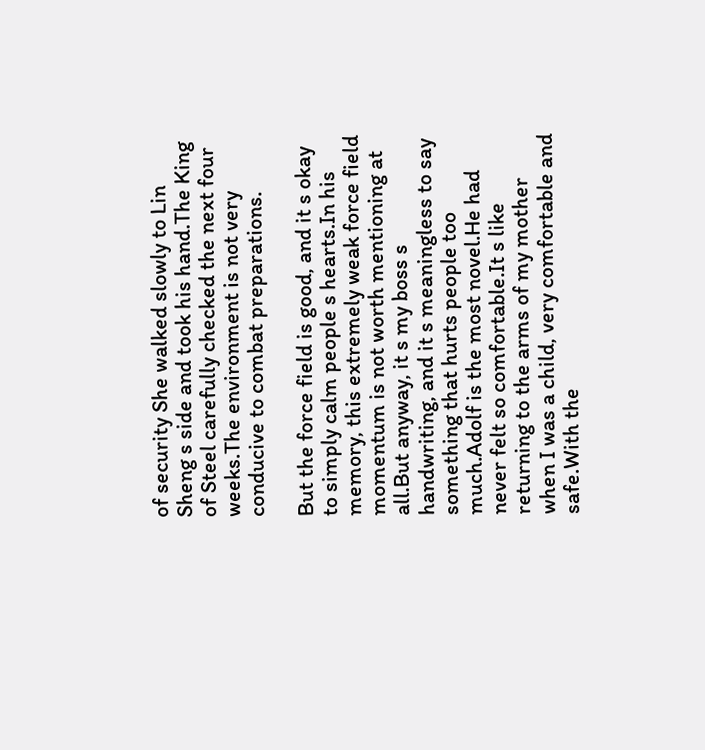of security She walked slowly to Lin Sheng s side and took his hand.The King of Steel carefully checked the next four weeks.The environment is not very conducive to combat preparations.

But the force field is good, and it s okay to simply calm people s hearts.In his memory, this extremely weak force field momentum is not worth mentioning at all.But anyway, it s my boss s handwriting, and it s meaningless to say something that hurts people too much.Adolf is the most novel.He had never felt so comfortable.It s like returning to the arms of my mother when I was a child, very comfortable and safe.With the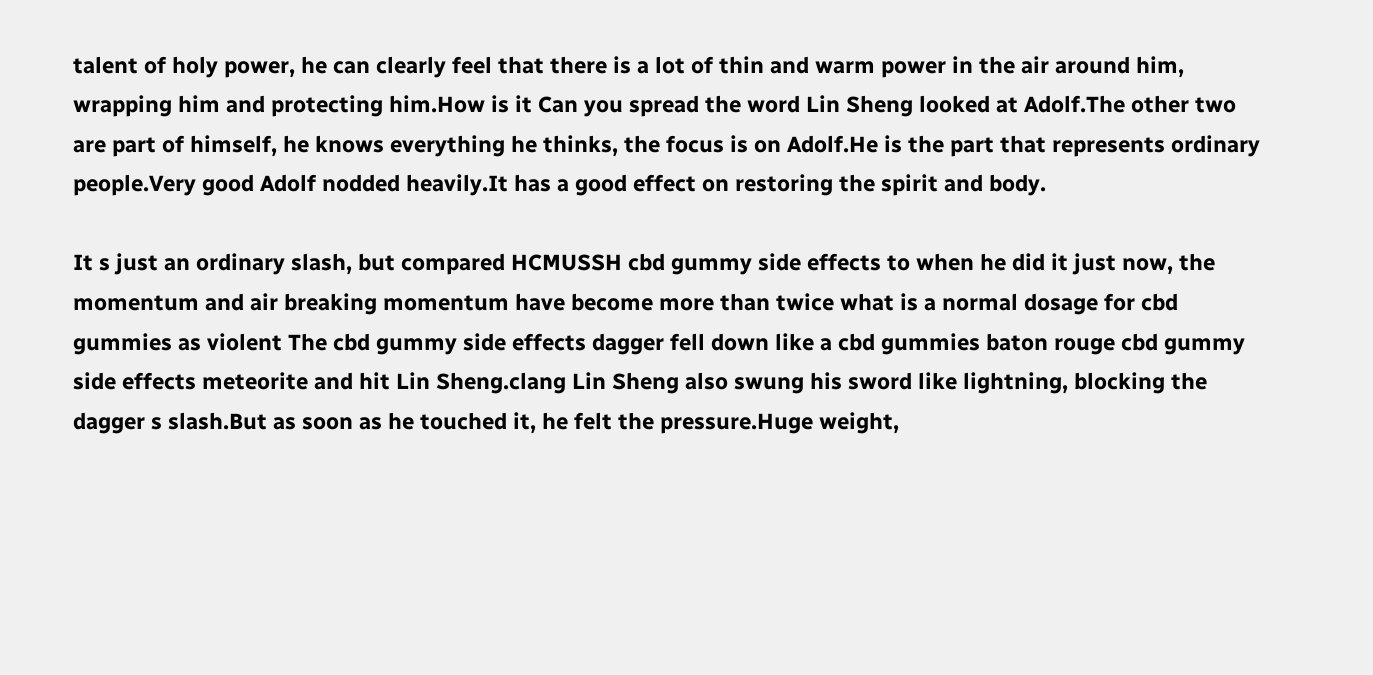talent of holy power, he can clearly feel that there is a lot of thin and warm power in the air around him, wrapping him and protecting him.How is it Can you spread the word Lin Sheng looked at Adolf.The other two are part of himself, he knows everything he thinks, the focus is on Adolf.He is the part that represents ordinary people.Very good Adolf nodded heavily.It has a good effect on restoring the spirit and body.

It s just an ordinary slash, but compared HCMUSSH cbd gummy side effects to when he did it just now, the momentum and air breaking momentum have become more than twice what is a normal dosage for cbd gummies as violent The cbd gummy side effects dagger fell down like a cbd gummies baton rouge cbd gummy side effects meteorite and hit Lin Sheng.clang Lin Sheng also swung his sword like lightning, blocking the dagger s slash.But as soon as he touched it, he felt the pressure.Huge weight,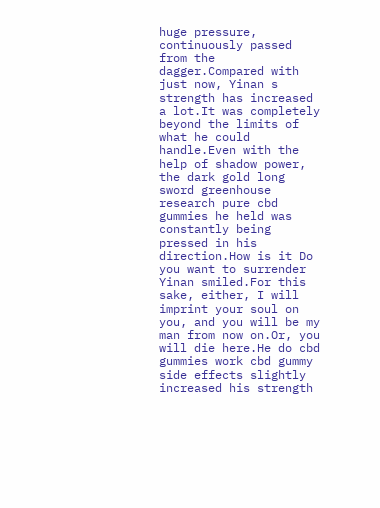huge pressure, continuously passed from the dagger.Compared with just now, Yinan s strength has increased a lot.It was completely beyond the limits of what he could handle.Even with the help of shadow power, the dark gold long sword greenhouse research pure cbd gummies he held was constantly being pressed in his direction.How is it Do you want to surrender Yinan smiled.For this sake, either, I will imprint your soul on you, and you will be my man from now on.Or, you will die here.He do cbd gummies work cbd gummy side effects slightly increased his strength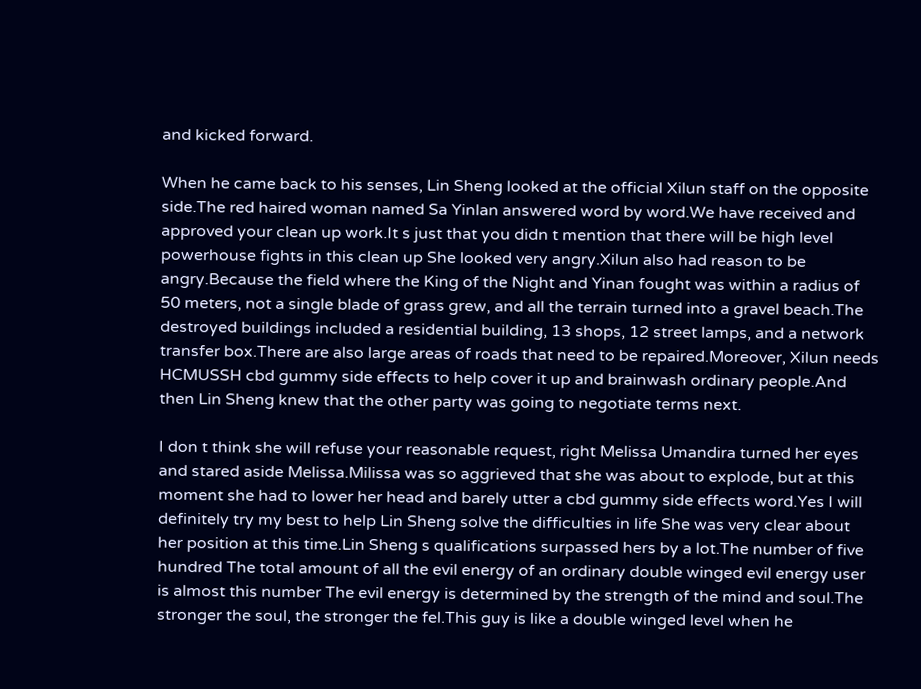and kicked forward.

When he came back to his senses, Lin Sheng looked at the official Xilun staff on the opposite side.The red haired woman named Sa Yinlan answered word by word.We have received and approved your clean up work.It s just that you didn t mention that there will be high level powerhouse fights in this clean up She looked very angry.Xilun also had reason to be angry.Because the field where the King of the Night and Yinan fought was within a radius of 50 meters, not a single blade of grass grew, and all the terrain turned into a gravel beach.The destroyed buildings included a residential building, 13 shops, 12 street lamps, and a network transfer box.There are also large areas of roads that need to be repaired.Moreover, Xilun needs HCMUSSH cbd gummy side effects to help cover it up and brainwash ordinary people.And then Lin Sheng knew that the other party was going to negotiate terms next.

I don t think she will refuse your reasonable request, right Melissa Umandira turned her eyes and stared aside Melissa.Milissa was so aggrieved that she was about to explode, but at this moment she had to lower her head and barely utter a cbd gummy side effects word.Yes I will definitely try my best to help Lin Sheng solve the difficulties in life She was very clear about her position at this time.Lin Sheng s qualifications surpassed hers by a lot.The number of five hundred The total amount of all the evil energy of an ordinary double winged evil energy user is almost this number The evil energy is determined by the strength of the mind and soul.The stronger the soul, the stronger the fel.This guy is like a double winged level when he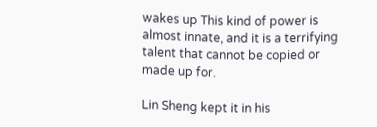wakes up This kind of power is almost innate, and it is a terrifying talent that cannot be copied or made up for.

Lin Sheng kept it in his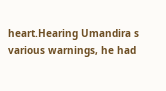heart.Hearing Umandira s various warnings, he had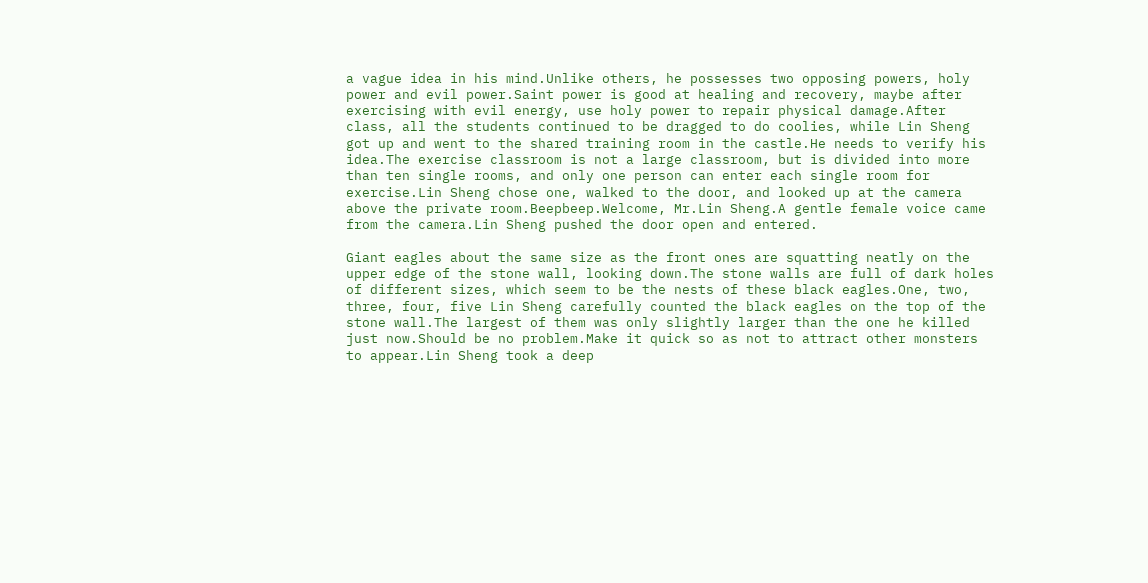a vague idea in his mind.Unlike others, he possesses two opposing powers, holy power and evil power.Saint power is good at healing and recovery, maybe after exercising with evil energy, use holy power to repair physical damage.After class, all the students continued to be dragged to do coolies, while Lin Sheng got up and went to the shared training room in the castle.He needs to verify his idea.The exercise classroom is not a large classroom, but is divided into more than ten single rooms, and only one person can enter each single room for exercise.Lin Sheng chose one, walked to the door, and looked up at the camera above the private room.Beepbeep.Welcome, Mr.Lin Sheng.A gentle female voice came from the camera.Lin Sheng pushed the door open and entered.

Giant eagles about the same size as the front ones are squatting neatly on the upper edge of the stone wall, looking down.The stone walls are full of dark holes of different sizes, which seem to be the nests of these black eagles.One, two, three, four, five Lin Sheng carefully counted the black eagles on the top of the stone wall.The largest of them was only slightly larger than the one he killed just now.Should be no problem.Make it quick so as not to attract other monsters to appear.Lin Sheng took a deep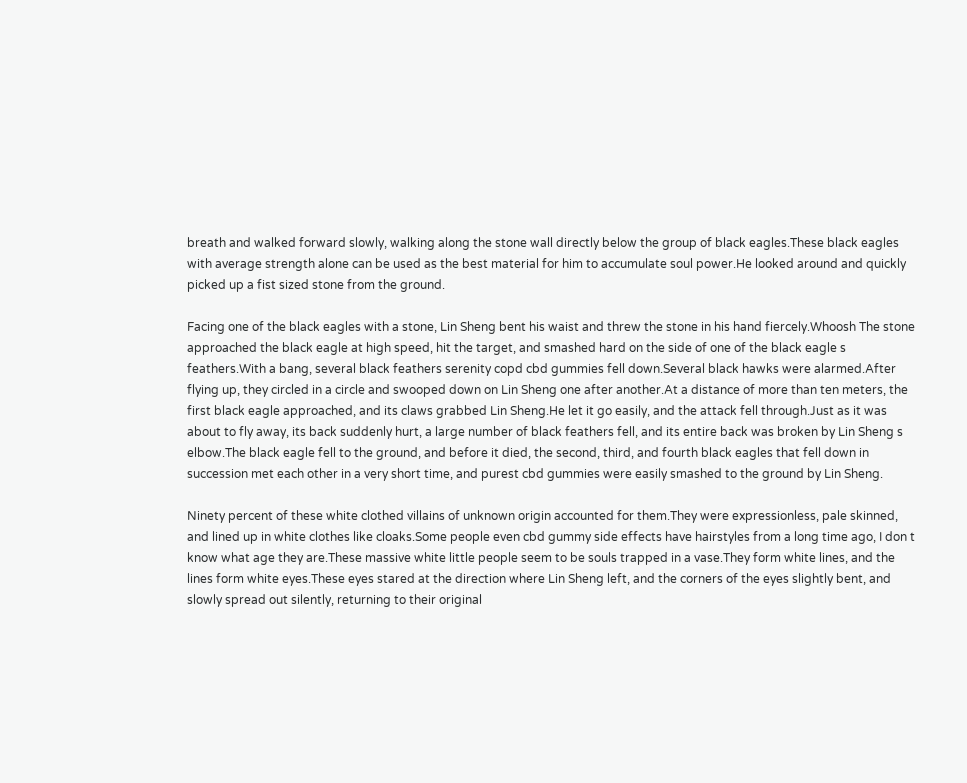breath and walked forward slowly, walking along the stone wall directly below the group of black eagles.These black eagles with average strength alone can be used as the best material for him to accumulate soul power.He looked around and quickly picked up a fist sized stone from the ground.

Facing one of the black eagles with a stone, Lin Sheng bent his waist and threw the stone in his hand fiercely.Whoosh The stone approached the black eagle at high speed, hit the target, and smashed hard on the side of one of the black eagle s feathers.With a bang, several black feathers serenity copd cbd gummies fell down.Several black hawks were alarmed.After flying up, they circled in a circle and swooped down on Lin Sheng one after another.At a distance of more than ten meters, the first black eagle approached, and its claws grabbed Lin Sheng.He let it go easily, and the attack fell through.Just as it was about to fly away, its back suddenly hurt, a large number of black feathers fell, and its entire back was broken by Lin Sheng s elbow.The black eagle fell to the ground, and before it died, the second, third, and fourth black eagles that fell down in succession met each other in a very short time, and purest cbd gummies were easily smashed to the ground by Lin Sheng.

Ninety percent of these white clothed villains of unknown origin accounted for them.They were expressionless, pale skinned, and lined up in white clothes like cloaks.Some people even cbd gummy side effects have hairstyles from a long time ago, I don t know what age they are.These massive white little people seem to be souls trapped in a vase.They form white lines, and the lines form white eyes.These eyes stared at the direction where Lin Sheng left, and the corners of the eyes slightly bent, and slowly spread out silently, returning to their original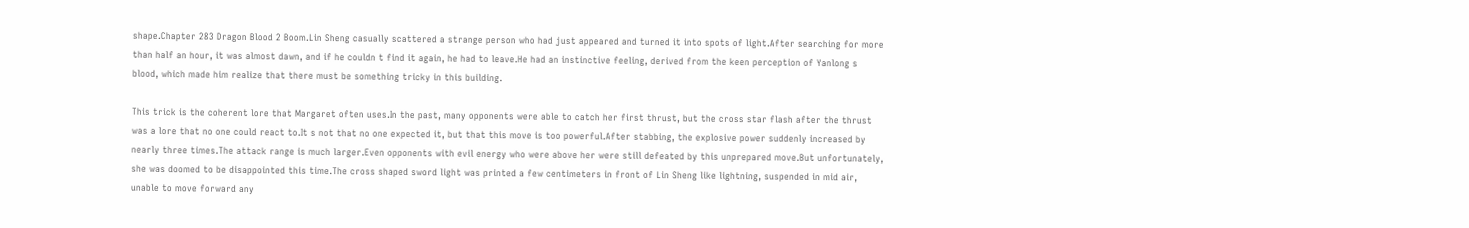shape.Chapter 283 Dragon Blood 2 Boom.Lin Sheng casually scattered a strange person who had just appeared and turned it into spots of light.After searching for more than half an hour, it was almost dawn, and if he couldn t find it again, he had to leave.He had an instinctive feeling, derived from the keen perception of Yanlong s blood, which made him realize that there must be something tricky in this building.

This trick is the coherent lore that Margaret often uses.In the past, many opponents were able to catch her first thrust, but the cross star flash after the thrust was a lore that no one could react to.It s not that no one expected it, but that this move is too powerful.After stabbing, the explosive power suddenly increased by nearly three times.The attack range is much larger.Even opponents with evil energy who were above her were still defeated by this unprepared move.But unfortunately, she was doomed to be disappointed this time.The cross shaped sword light was printed a few centimeters in front of Lin Sheng like lightning, suspended in mid air, unable to move forward any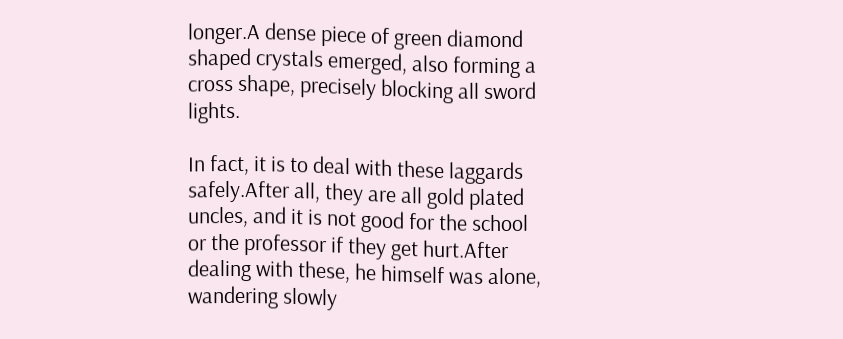longer.A dense piece of green diamond shaped crystals emerged, also forming a cross shape, precisely blocking all sword lights.

In fact, it is to deal with these laggards safely.After all, they are all gold plated uncles, and it is not good for the school or the professor if they get hurt.After dealing with these, he himself was alone, wandering slowly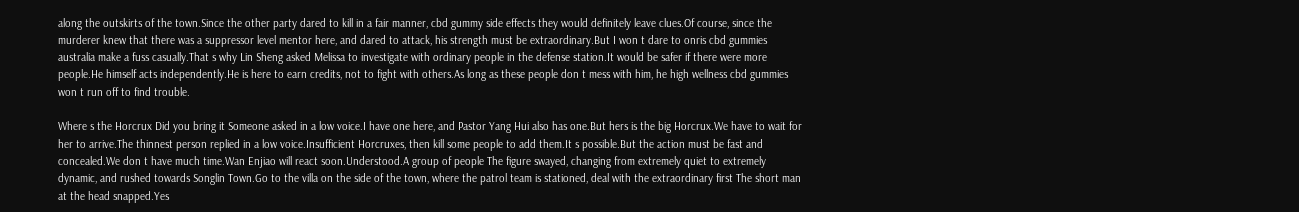along the outskirts of the town.Since the other party dared to kill in a fair manner, cbd gummy side effects they would definitely leave clues.Of course, since the murderer knew that there was a suppressor level mentor here, and dared to attack, his strength must be extraordinary.But I won t dare to onris cbd gummies australia make a fuss casually.That s why Lin Sheng asked Melissa to investigate with ordinary people in the defense station.It would be safer if there were more people.He himself acts independently.He is here to earn credits, not to fight with others.As long as these people don t mess with him, he high wellness cbd gummies won t run off to find trouble.

Where s the Horcrux Did you bring it Someone asked in a low voice.I have one here, and Pastor Yang Hui also has one.But hers is the big Horcrux.We have to wait for her to arrive.The thinnest person replied in a low voice.Insufficient Horcruxes, then kill some people to add them.It s possible.But the action must be fast and concealed.We don t have much time.Wan Enjiao will react soon.Understood.A group of people The figure swayed, changing from extremely quiet to extremely dynamic, and rushed towards Songlin Town.Go to the villa on the side of the town, where the patrol team is stationed, deal with the extraordinary first The short man at the head snapped.Yes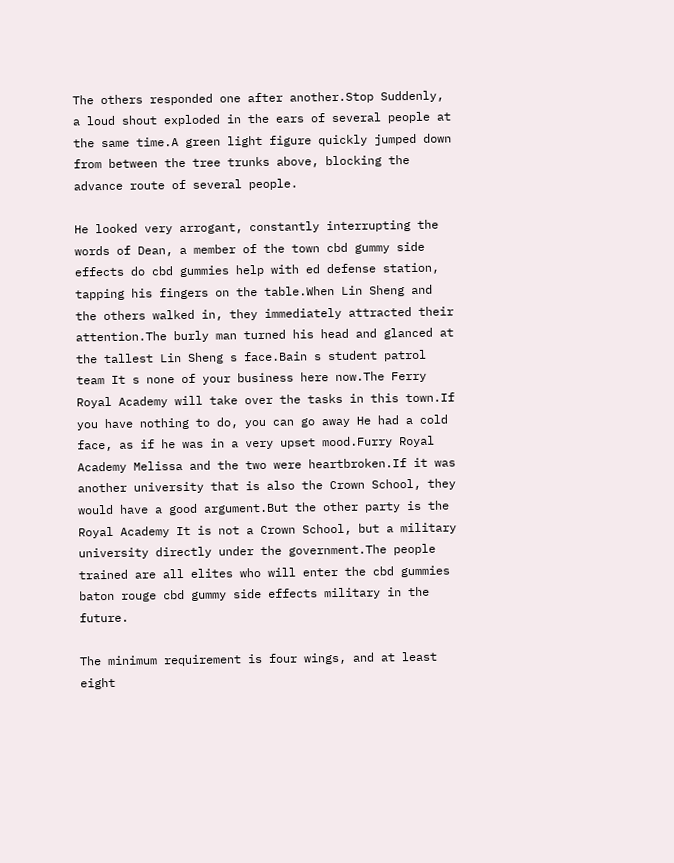The others responded one after another.Stop Suddenly, a loud shout exploded in the ears of several people at the same time.A green light figure quickly jumped down from between the tree trunks above, blocking the advance route of several people.

He looked very arrogant, constantly interrupting the words of Dean, a member of the town cbd gummy side effects do cbd gummies help with ed defense station, tapping his fingers on the table.When Lin Sheng and the others walked in, they immediately attracted their attention.The burly man turned his head and glanced at the tallest Lin Sheng s face.Bain s student patrol team It s none of your business here now.The Ferry Royal Academy will take over the tasks in this town.If you have nothing to do, you can go away He had a cold face, as if he was in a very upset mood.Furry Royal Academy Melissa and the two were heartbroken.If it was another university that is also the Crown School, they would have a good argument.But the other party is the Royal Academy It is not a Crown School, but a military university directly under the government.The people trained are all elites who will enter the cbd gummies baton rouge cbd gummy side effects military in the future.

The minimum requirement is four wings, and at least eight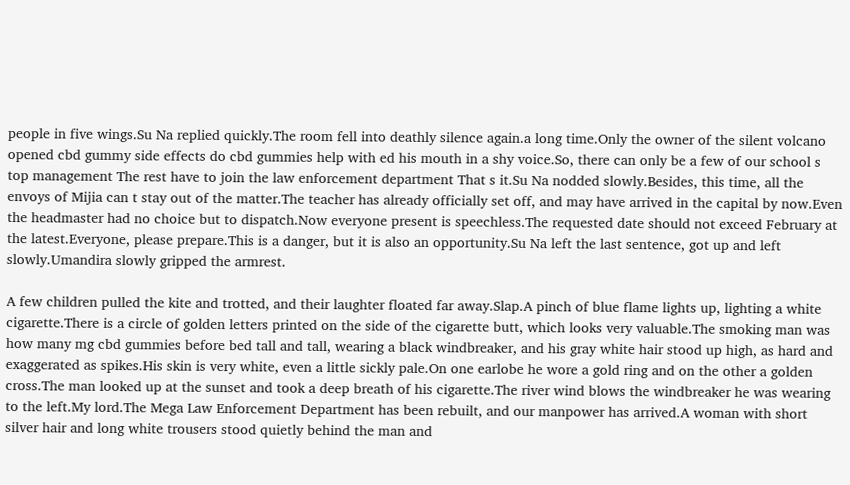people in five wings.Su Na replied quickly.The room fell into deathly silence again.a long time.Only the owner of the silent volcano opened cbd gummy side effects do cbd gummies help with ed his mouth in a shy voice.So, there can only be a few of our school s top management The rest have to join the law enforcement department That s it.Su Na nodded slowly.Besides, this time, all the envoys of Mijia can t stay out of the matter.The teacher has already officially set off, and may have arrived in the capital by now.Even the headmaster had no choice but to dispatch.Now everyone present is speechless.The requested date should not exceed February at the latest.Everyone, please prepare.This is a danger, but it is also an opportunity.Su Na left the last sentence, got up and left slowly.Umandira slowly gripped the armrest.

A few children pulled the kite and trotted, and their laughter floated far away.Slap.A pinch of blue flame lights up, lighting a white cigarette.There is a circle of golden letters printed on the side of the cigarette butt, which looks very valuable.The smoking man was how many mg cbd gummies before bed tall and tall, wearing a black windbreaker, and his gray white hair stood up high, as hard and exaggerated as spikes.His skin is very white, even a little sickly pale.On one earlobe he wore a gold ring and on the other a golden cross.The man looked up at the sunset and took a deep breath of his cigarette.The river wind blows the windbreaker he was wearing to the left.My lord.The Mega Law Enforcement Department has been rebuilt, and our manpower has arrived.A woman with short silver hair and long white trousers stood quietly behind the man and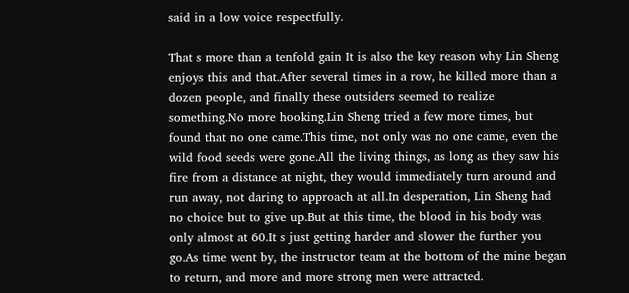said in a low voice respectfully.

That s more than a tenfold gain It is also the key reason why Lin Sheng enjoys this and that.After several times in a row, he killed more than a dozen people, and finally these outsiders seemed to realize something.No more hooking.Lin Sheng tried a few more times, but found that no one came.This time, not only was no one came, even the wild food seeds were gone.All the living things, as long as they saw his fire from a distance at night, they would immediately turn around and run away, not daring to approach at all.In desperation, Lin Sheng had no choice but to give up.But at this time, the blood in his body was only almost at 60.It s just getting harder and slower the further you go.As time went by, the instructor team at the bottom of the mine began to return, and more and more strong men were attracted.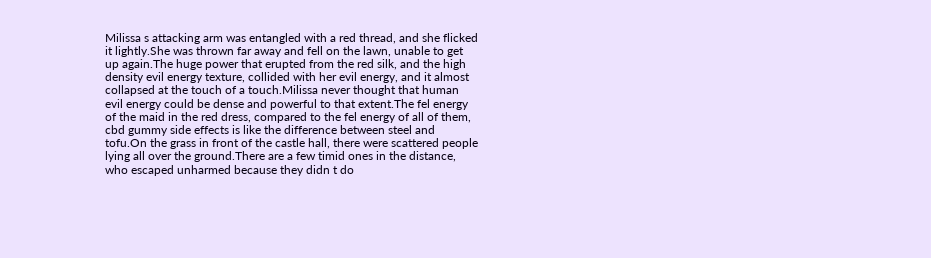Milissa s attacking arm was entangled with a red thread, and she flicked it lightly.She was thrown far away and fell on the lawn, unable to get up again.The huge power that erupted from the red silk, and the high density evil energy texture, collided with her evil energy, and it almost collapsed at the touch of a touch.Milissa never thought that human evil energy could be dense and powerful to that extent.The fel energy of the maid in the red dress, compared to the fel energy of all of them, cbd gummy side effects is like the difference between steel and tofu.On the grass in front of the castle hall, there were scattered people lying all over the ground.There are a few timid ones in the distance, who escaped unharmed because they didn t do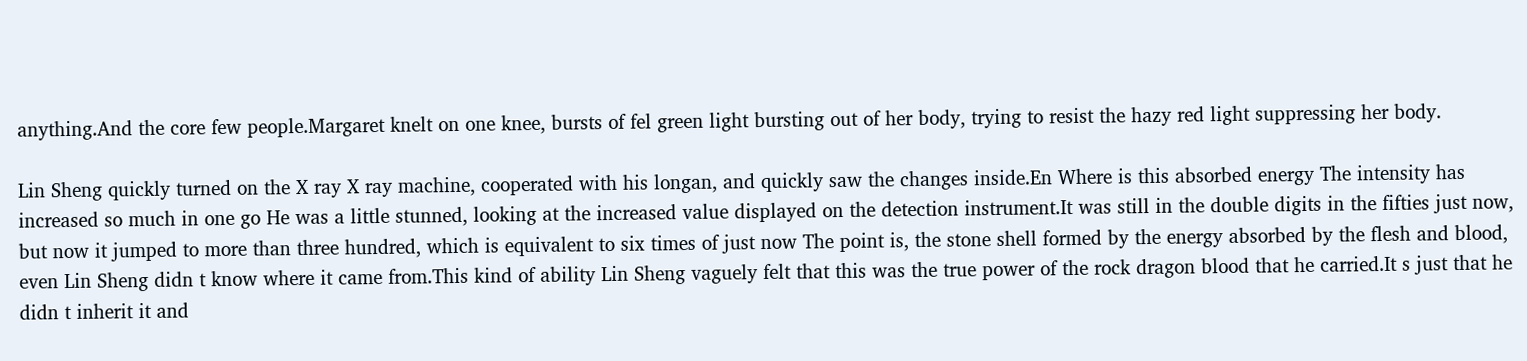anything.And the core few people.Margaret knelt on one knee, bursts of fel green light bursting out of her body, trying to resist the hazy red light suppressing her body.

Lin Sheng quickly turned on the X ray X ray machine, cooperated with his longan, and quickly saw the changes inside.En Where is this absorbed energy The intensity has increased so much in one go He was a little stunned, looking at the increased value displayed on the detection instrument.It was still in the double digits in the fifties just now, but now it jumped to more than three hundred, which is equivalent to six times of just now The point is, the stone shell formed by the energy absorbed by the flesh and blood, even Lin Sheng didn t know where it came from.This kind of ability Lin Sheng vaguely felt that this was the true power of the rock dragon blood that he carried.It s just that he didn t inherit it and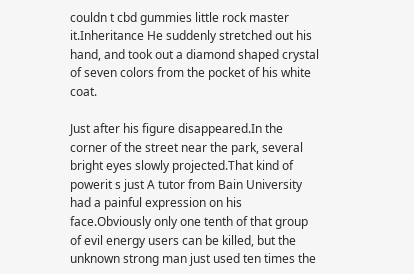couldn t cbd gummies little rock master it.Inheritance He suddenly stretched out his hand, and took out a diamond shaped crystal of seven colors from the pocket of his white coat.

Just after his figure disappeared.In the corner of the street near the park, several bright eyes slowly projected.That kind of powerit s just A tutor from Bain University had a painful expression on his face.Obviously only one tenth of that group of evil energy users can be killed, but the unknown strong man just used ten times the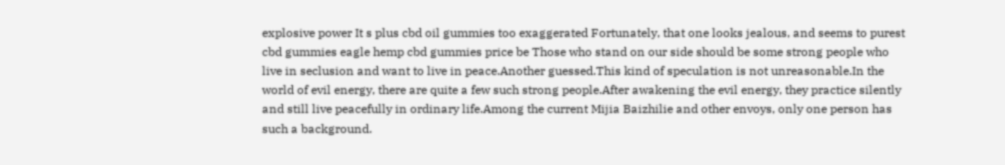explosive power It s plus cbd oil gummies too exaggerated Fortunately, that one looks jealous, and seems to purest cbd gummies eagle hemp cbd gummies price be Those who stand on our side should be some strong people who live in seclusion and want to live in peace.Another guessed.This kind of speculation is not unreasonable.In the world of evil energy, there are quite a few such strong people.After awakening the evil energy, they practice silently and still live peacefully in ordinary life.Among the current Mijia Baizhilie and other envoys, only one person has such a background.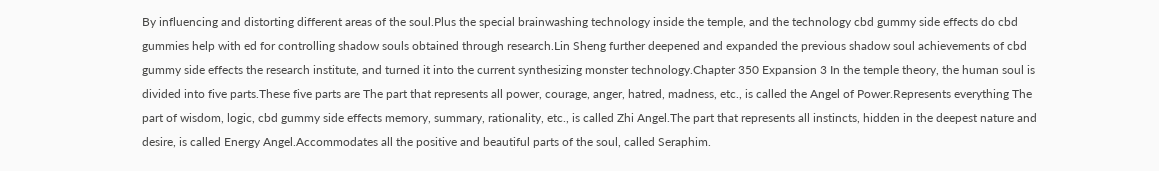By influencing and distorting different areas of the soul.Plus the special brainwashing technology inside the temple, and the technology cbd gummy side effects do cbd gummies help with ed for controlling shadow souls obtained through research.Lin Sheng further deepened and expanded the previous shadow soul achievements of cbd gummy side effects the research institute, and turned it into the current synthesizing monster technology.Chapter 350 Expansion 3 In the temple theory, the human soul is divided into five parts.These five parts are The part that represents all power, courage, anger, hatred, madness, etc., is called the Angel of Power.Represents everything The part of wisdom, logic, cbd gummy side effects memory, summary, rationality, etc., is called Zhi Angel.The part that represents all instincts, hidden in the deepest nature and desire, is called Energy Angel.Accommodates all the positive and beautiful parts of the soul, called Seraphim.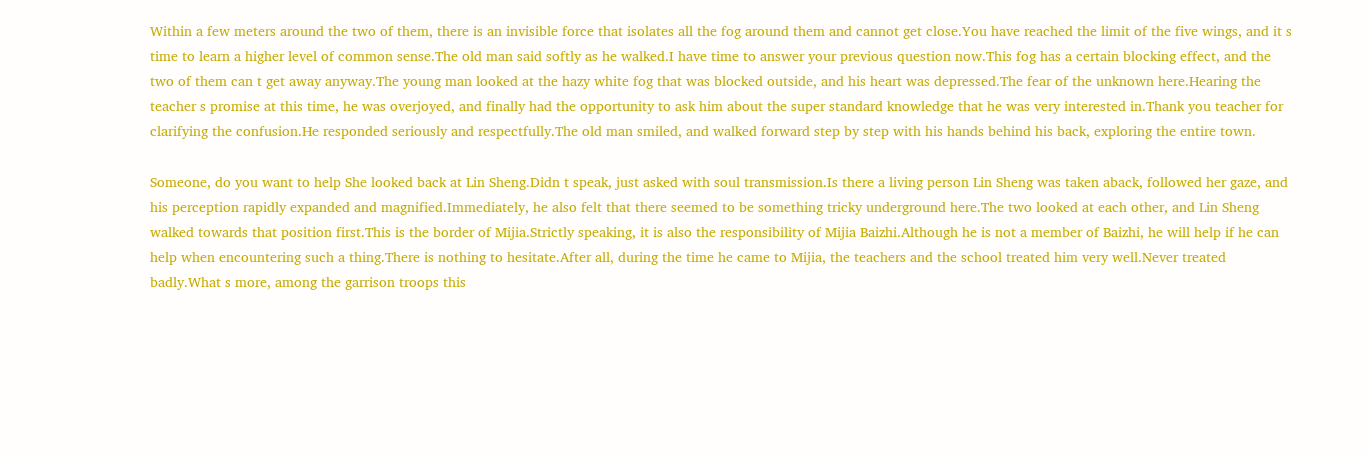Within a few meters around the two of them, there is an invisible force that isolates all the fog around them and cannot get close.You have reached the limit of the five wings, and it s time to learn a higher level of common sense.The old man said softly as he walked.I have time to answer your previous question now.This fog has a certain blocking effect, and the two of them can t get away anyway.The young man looked at the hazy white fog that was blocked outside, and his heart was depressed.The fear of the unknown here.Hearing the teacher s promise at this time, he was overjoyed, and finally had the opportunity to ask him about the super standard knowledge that he was very interested in.Thank you teacher for clarifying the confusion.He responded seriously and respectfully.The old man smiled, and walked forward step by step with his hands behind his back, exploring the entire town.

Someone, do you want to help She looked back at Lin Sheng.Didn t speak, just asked with soul transmission.Is there a living person Lin Sheng was taken aback, followed her gaze, and his perception rapidly expanded and magnified.Immediately, he also felt that there seemed to be something tricky underground here.The two looked at each other, and Lin Sheng walked towards that position first.This is the border of Mijia.Strictly speaking, it is also the responsibility of Mijia Baizhi.Although he is not a member of Baizhi, he will help if he can help when encountering such a thing.There is nothing to hesitate.After all, during the time he came to Mijia, the teachers and the school treated him very well.Never treated badly.What s more, among the garrison troops this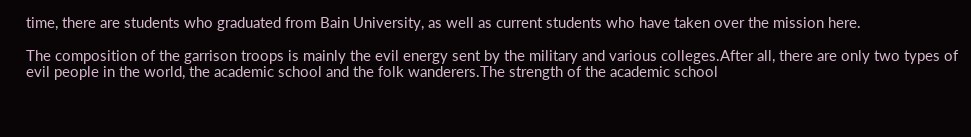time, there are students who graduated from Bain University, as well as current students who have taken over the mission here.

The composition of the garrison troops is mainly the evil energy sent by the military and various colleges.After all, there are only two types of evil people in the world, the academic school and the folk wanderers.The strength of the academic school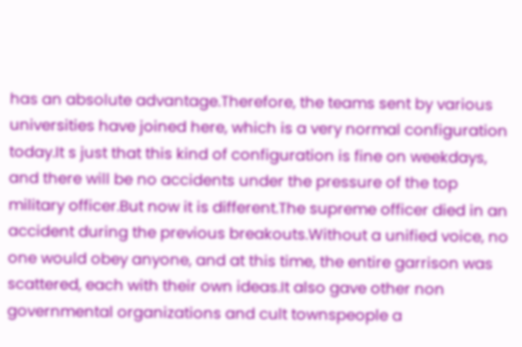has an absolute advantage.Therefore, the teams sent by various universities have joined here, which is a very normal configuration today.It s just that this kind of configuration is fine on weekdays, and there will be no accidents under the pressure of the top military officer.But now it is different.The supreme officer died in an accident during the previous breakouts.Without a unified voice, no one would obey anyone, and at this time, the entire garrison was scattered, each with their own ideas.It also gave other non governmental organizations and cult townspeople a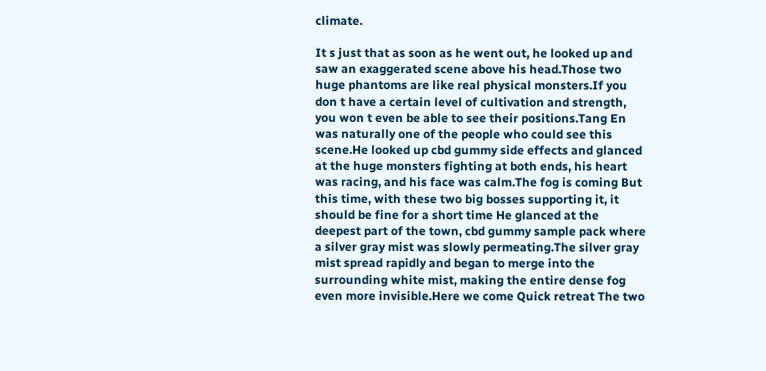climate.

It s just that as soon as he went out, he looked up and saw an exaggerated scene above his head.Those two huge phantoms are like real physical monsters.If you don t have a certain level of cultivation and strength, you won t even be able to see their positions.Tang En was naturally one of the people who could see this scene.He looked up cbd gummy side effects and glanced at the huge monsters fighting at both ends, his heart was racing, and his face was calm.The fog is coming But this time, with these two big bosses supporting it, it should be fine for a short time He glanced at the deepest part of the town, cbd gummy sample pack where a silver gray mist was slowly permeating.The silver gray mist spread rapidly and began to merge into the surrounding white mist, making the entire dense fog even more invisible.Here we come Quick retreat The two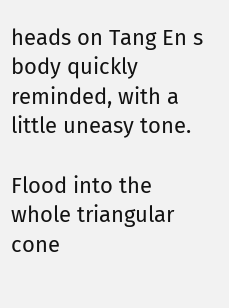heads on Tang En s body quickly reminded, with a little uneasy tone.

Flood into the whole triangular cone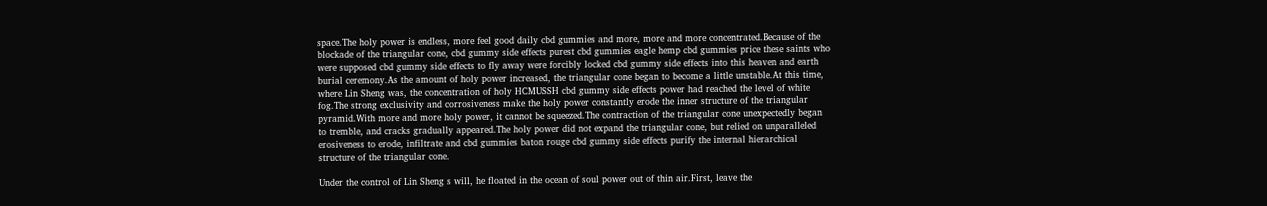space.The holy power is endless, more feel good daily cbd gummies and more, more and more concentrated.Because of the blockade of the triangular cone, cbd gummy side effects purest cbd gummies eagle hemp cbd gummies price these saints who were supposed cbd gummy side effects to fly away were forcibly locked cbd gummy side effects into this heaven and earth burial ceremony.As the amount of holy power increased, the triangular cone began to become a little unstable.At this time, where Lin Sheng was, the concentration of holy HCMUSSH cbd gummy side effects power had reached the level of white fog.The strong exclusivity and corrosiveness make the holy power constantly erode the inner structure of the triangular pyramid.With more and more holy power, it cannot be squeezed.The contraction of the triangular cone unexpectedly began to tremble, and cracks gradually appeared.The holy power did not expand the triangular cone, but relied on unparalleled erosiveness to erode, infiltrate and cbd gummies baton rouge cbd gummy side effects purify the internal hierarchical structure of the triangular cone.

Under the control of Lin Sheng s will, he floated in the ocean of soul power out of thin air.First, leave the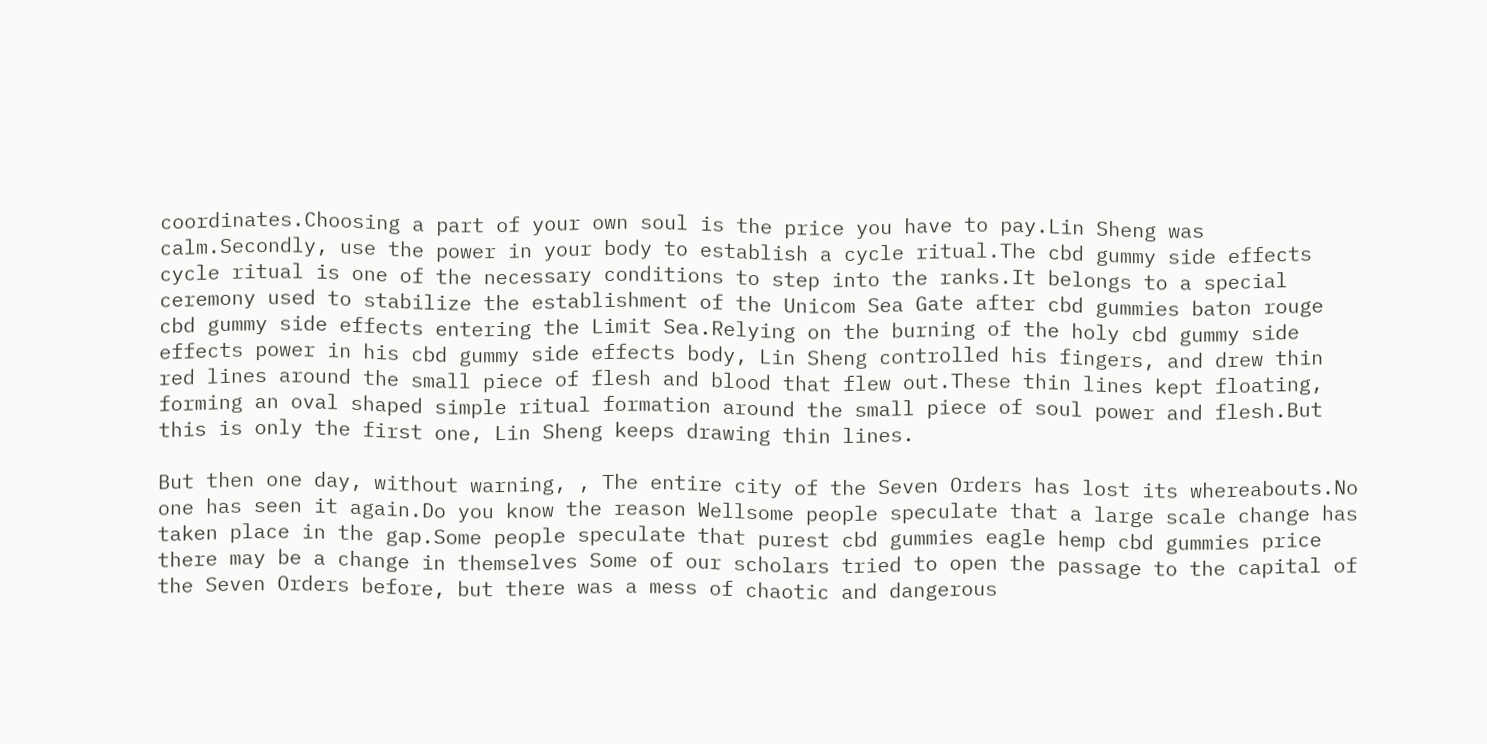coordinates.Choosing a part of your own soul is the price you have to pay.Lin Sheng was calm.Secondly, use the power in your body to establish a cycle ritual.The cbd gummy side effects cycle ritual is one of the necessary conditions to step into the ranks.It belongs to a special ceremony used to stabilize the establishment of the Unicom Sea Gate after cbd gummies baton rouge cbd gummy side effects entering the Limit Sea.Relying on the burning of the holy cbd gummy side effects power in his cbd gummy side effects body, Lin Sheng controlled his fingers, and drew thin red lines around the small piece of flesh and blood that flew out.These thin lines kept floating, forming an oval shaped simple ritual formation around the small piece of soul power and flesh.But this is only the first one, Lin Sheng keeps drawing thin lines.

But then one day, without warning, , The entire city of the Seven Orders has lost its whereabouts.No one has seen it again.Do you know the reason Wellsome people speculate that a large scale change has taken place in the gap.Some people speculate that purest cbd gummies eagle hemp cbd gummies price there may be a change in themselves Some of our scholars tried to open the passage to the capital of the Seven Orders before, but there was a mess of chaotic and dangerous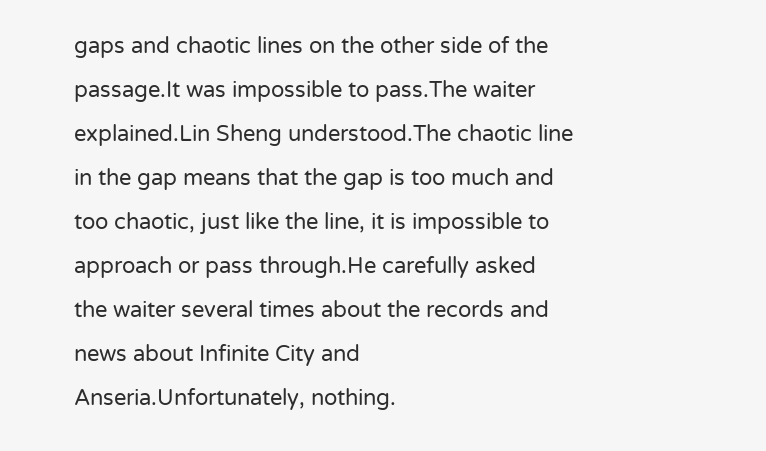gaps and chaotic lines on the other side of the passage.It was impossible to pass.The waiter explained.Lin Sheng understood.The chaotic line in the gap means that the gap is too much and too chaotic, just like the line, it is impossible to approach or pass through.He carefully asked the waiter several times about the records and news about Infinite City and Anseria.Unfortunately, nothing.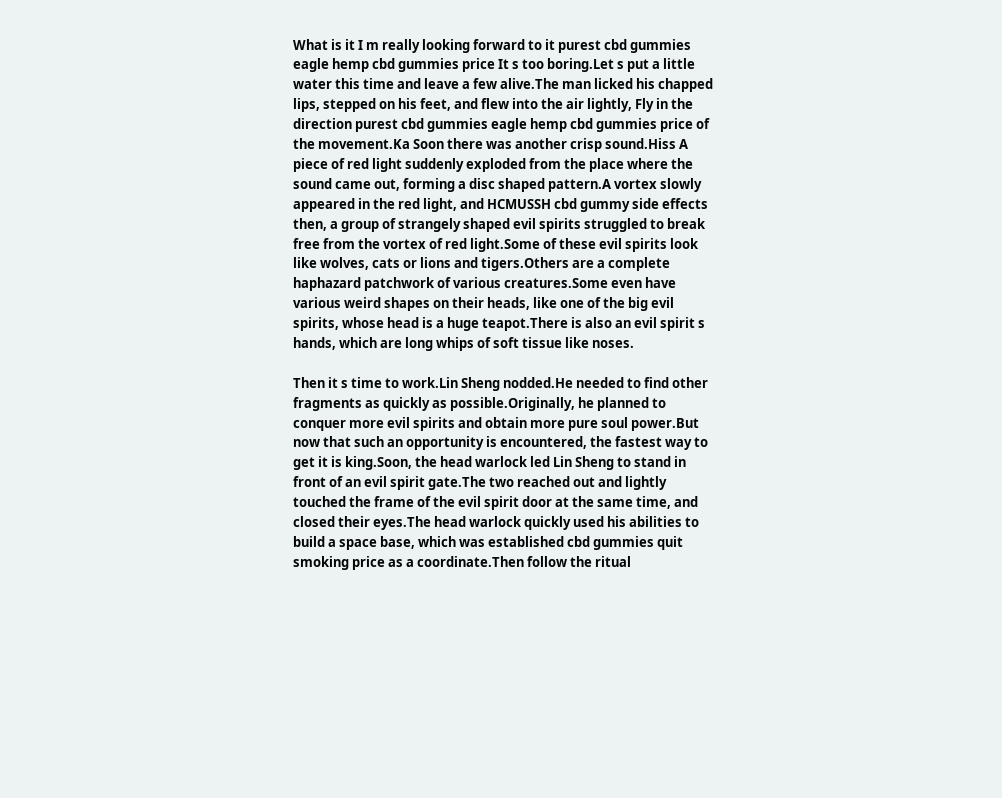What is it I m really looking forward to it purest cbd gummies eagle hemp cbd gummies price It s too boring.Let s put a little water this time and leave a few alive.The man licked his chapped lips, stepped on his feet, and flew into the air lightly, Fly in the direction purest cbd gummies eagle hemp cbd gummies price of the movement.Ka Soon there was another crisp sound.Hiss A piece of red light suddenly exploded from the place where the sound came out, forming a disc shaped pattern.A vortex slowly appeared in the red light, and HCMUSSH cbd gummy side effects then, a group of strangely shaped evil spirits struggled to break free from the vortex of red light.Some of these evil spirits look like wolves, cats or lions and tigers.Others are a complete haphazard patchwork of various creatures.Some even have various weird shapes on their heads, like one of the big evil spirits, whose head is a huge teapot.There is also an evil spirit s hands, which are long whips of soft tissue like noses.

Then it s time to work.Lin Sheng nodded.He needed to find other fragments as quickly as possible.Originally, he planned to conquer more evil spirits and obtain more pure soul power.But now that such an opportunity is encountered, the fastest way to get it is king.Soon, the head warlock led Lin Sheng to stand in front of an evil spirit gate.The two reached out and lightly touched the frame of the evil spirit door at the same time, and closed their eyes.The head warlock quickly used his abilities to build a space base, which was established cbd gummies quit smoking price as a coordinate.Then follow the ritual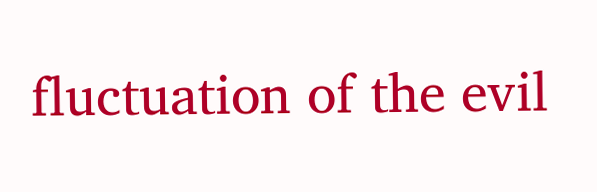fluctuation of the evil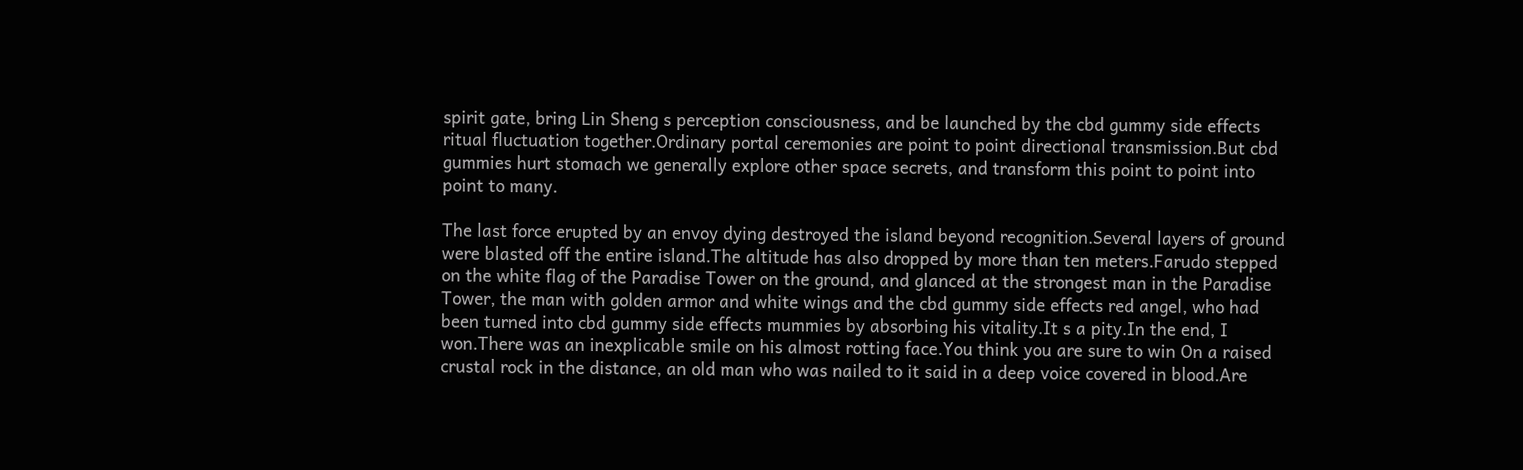spirit gate, bring Lin Sheng s perception consciousness, and be launched by the cbd gummy side effects ritual fluctuation together.Ordinary portal ceremonies are point to point directional transmission.But cbd gummies hurt stomach we generally explore other space secrets, and transform this point to point into point to many.

The last force erupted by an envoy dying destroyed the island beyond recognition.Several layers of ground were blasted off the entire island.The altitude has also dropped by more than ten meters.Farudo stepped on the white flag of the Paradise Tower on the ground, and glanced at the strongest man in the Paradise Tower, the man with golden armor and white wings and the cbd gummy side effects red angel, who had been turned into cbd gummy side effects mummies by absorbing his vitality.It s a pity.In the end, I won.There was an inexplicable smile on his almost rotting face.You think you are sure to win On a raised crustal rock in the distance, an old man who was nailed to it said in a deep voice covered in blood.Are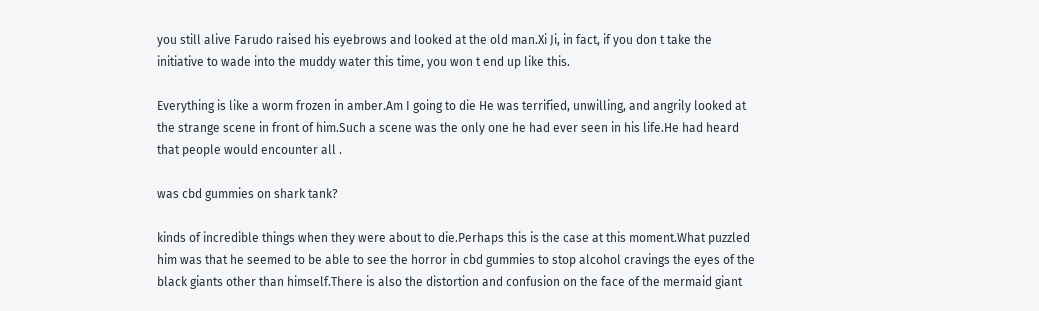you still alive Farudo raised his eyebrows and looked at the old man.Xi Ji, in fact, if you don t take the initiative to wade into the muddy water this time, you won t end up like this.

Everything is like a worm frozen in amber.Am I going to die He was terrified, unwilling, and angrily looked at the strange scene in front of him.Such a scene was the only one he had ever seen in his life.He had heard that people would encounter all .

was cbd gummies on shark tank?

kinds of incredible things when they were about to die.Perhaps this is the case at this moment.What puzzled him was that he seemed to be able to see the horror in cbd gummies to stop alcohol cravings the eyes of the black giants other than himself.There is also the distortion and confusion on the face of the mermaid giant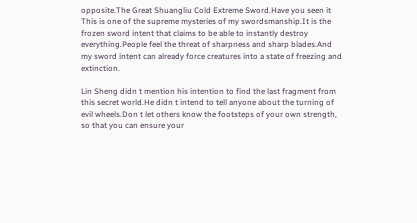opposite.The Great Shuangliu Cold Extreme Sword.Have you seen it This is one of the supreme mysteries of my swordsmanship.It is the frozen sword intent that claims to be able to instantly destroy everything.People feel the threat of sharpness and sharp blades.And my sword intent can already force creatures into a state of freezing and extinction.

Lin Sheng didn t mention his intention to find the last fragment from this secret world.He didn t intend to tell anyone about the turning of evil wheels.Don t let others know the footsteps of your own strength, so that you can ensure your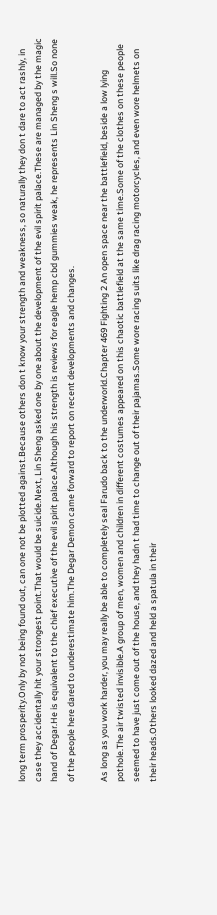long term prosperity.Only by not being found out, can one not be plotted against.Because others don t know your strength and weakness, so naturally they don t dare to act rashly, in case they accidentally hit your strongest point.That would be suicide.Next, Lin Sheng asked one by one about the development of the evil spirit palace.These are managed by the magic hand of Degar.He is equivalent to the chief executive of the evil spirit palace.Although his strength is reviews for eagle hemp cbd gummies weak, he represents Lin Sheng s will.So none of the people here dared to underestimate him.The Degar Demon came forward to report on recent developments and changes.

As long as you work harder, you may really be able to completely seal Farudo back to the underworld.Chapter 469 Fighting 2 An open space near the battlefield, beside a low lying pothole.The air twisted invisible.A group of men, women and children in different costumes appeared on this chaotic battlefield at the same time.Some of the clothes on these people seemed to have just come out of the house, and they hadn t had time to change out of their pajamas.Some wore racing suits like drag racing motorcycles, and even wore helmets on their heads.Others looked dazed and held a spatula in their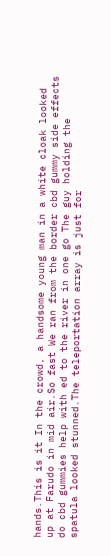hands.This is it In the crowd, a handsome young man in a white cloak looked up at Farudo in mid air.So fast We ran from the border cbd gummy side effects do cbd gummies help with ed to the river in one go The guy holding the spatula looked stunned.The teleportation array is just for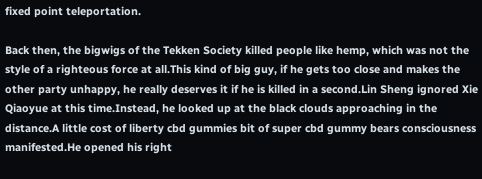fixed point teleportation.

Back then, the bigwigs of the Tekken Society killed people like hemp, which was not the style of a righteous force at all.This kind of big guy, if he gets too close and makes the other party unhappy, he really deserves it if he is killed in a second.Lin Sheng ignored Xie Qiaoyue at this time.Instead, he looked up at the black clouds approaching in the distance.A little cost of liberty cbd gummies bit of super cbd gummy bears consciousness manifested.He opened his right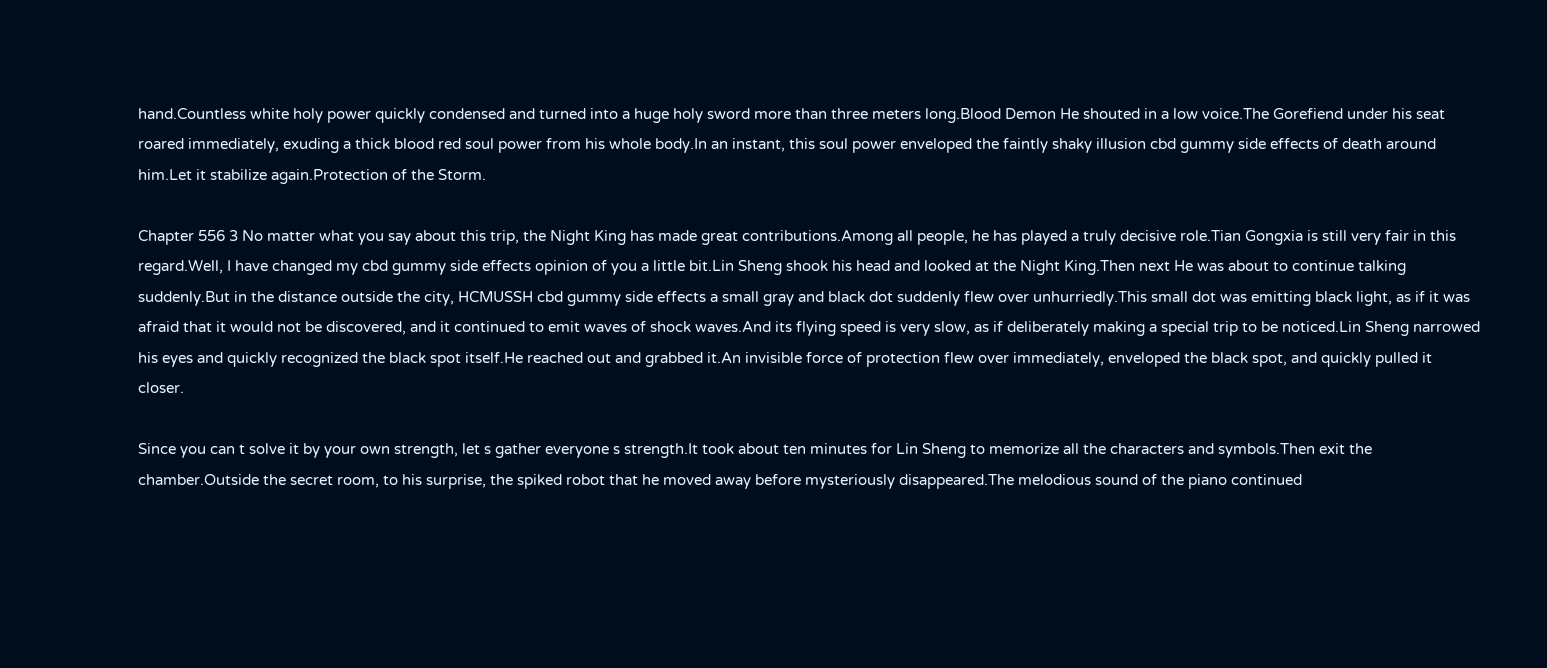hand.Countless white holy power quickly condensed and turned into a huge holy sword more than three meters long.Blood Demon He shouted in a low voice.The Gorefiend under his seat roared immediately, exuding a thick blood red soul power from his whole body.In an instant, this soul power enveloped the faintly shaky illusion cbd gummy side effects of death around him.Let it stabilize again.Protection of the Storm.

Chapter 556 3 No matter what you say about this trip, the Night King has made great contributions.Among all people, he has played a truly decisive role.Tian Gongxia is still very fair in this regard.Well, I have changed my cbd gummy side effects opinion of you a little bit.Lin Sheng shook his head and looked at the Night King.Then next He was about to continue talking suddenly.But in the distance outside the city, HCMUSSH cbd gummy side effects a small gray and black dot suddenly flew over unhurriedly.This small dot was emitting black light, as if it was afraid that it would not be discovered, and it continued to emit waves of shock waves.And its flying speed is very slow, as if deliberately making a special trip to be noticed.Lin Sheng narrowed his eyes and quickly recognized the black spot itself.He reached out and grabbed it.An invisible force of protection flew over immediately, enveloped the black spot, and quickly pulled it closer.

Since you can t solve it by your own strength, let s gather everyone s strength.It took about ten minutes for Lin Sheng to memorize all the characters and symbols.Then exit the chamber.Outside the secret room, to his surprise, the spiked robot that he moved away before mysteriously disappeared.The melodious sound of the piano continued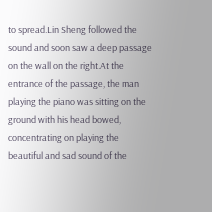to spread.Lin Sheng followed the sound and soon saw a deep passage on the wall on the right.At the entrance of the passage, the man playing the piano was sitting on the ground with his head bowed, concentrating on playing the beautiful and sad sound of the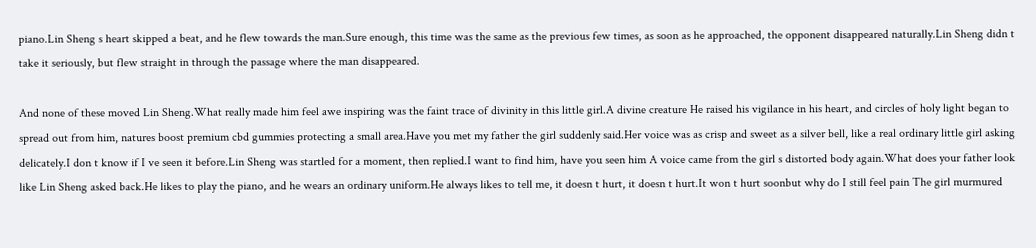piano.Lin Sheng s heart skipped a beat, and he flew towards the man.Sure enough, this time was the same as the previous few times, as soon as he approached, the opponent disappeared naturally.Lin Sheng didn t take it seriously, but flew straight in through the passage where the man disappeared.

And none of these moved Lin Sheng.What really made him feel awe inspiring was the faint trace of divinity in this little girl.A divine creature He raised his vigilance in his heart, and circles of holy light began to spread out from him, natures boost premium cbd gummies protecting a small area.Have you met my father the girl suddenly said.Her voice was as crisp and sweet as a silver bell, like a real ordinary little girl asking delicately.I don t know if I ve seen it before.Lin Sheng was startled for a moment, then replied.I want to find him, have you seen him A voice came from the girl s distorted body again.What does your father look like Lin Sheng asked back.He likes to play the piano, and he wears an ordinary uniform.He always likes to tell me, it doesn t hurt, it doesn t hurt.It won t hurt soonbut why do I still feel pain The girl murmured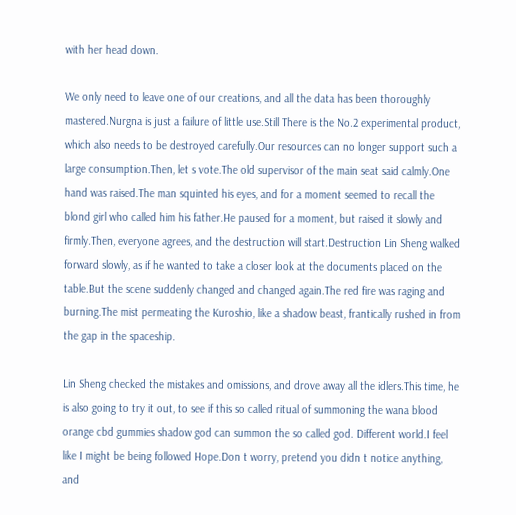with her head down.

We only need to leave one of our creations, and all the data has been thoroughly mastered.Nurgna is just a failure of little use.Still There is the No.2 experimental product, which also needs to be destroyed carefully.Our resources can no longer support such a large consumption.Then, let s vote.The old supervisor of the main seat said calmly.One hand was raised.The man squinted his eyes, and for a moment seemed to recall the blond girl who called him his father.He paused for a moment, but raised it slowly and firmly.Then, everyone agrees, and the destruction will start.Destruction Lin Sheng walked forward slowly, as if he wanted to take a closer look at the documents placed on the table.But the scene suddenly changed and changed again.The red fire was raging and burning.The mist permeating the Kuroshio, like a shadow beast, frantically rushed in from the gap in the spaceship.

Lin Sheng checked the mistakes and omissions, and drove away all the idlers.This time, he is also going to try it out, to see if this so called ritual of summoning the wana blood orange cbd gummies shadow god can summon the so called god. Different world.I feel like I might be being followed Hope.Don t worry, pretend you didn t notice anything, and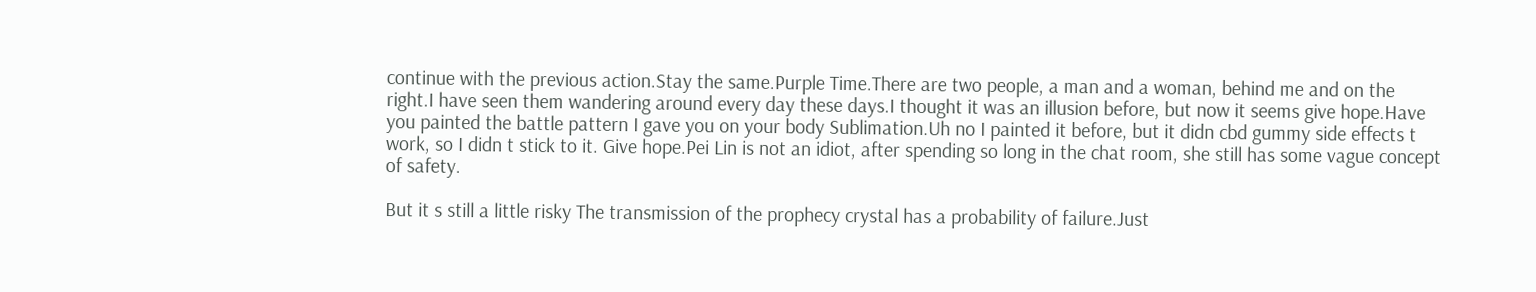continue with the previous action.Stay the same.Purple Time.There are two people, a man and a woman, behind me and on the right.I have seen them wandering around every day these days.I thought it was an illusion before, but now it seems give hope.Have you painted the battle pattern I gave you on your body Sublimation.Uh no I painted it before, but it didn cbd gummy side effects t work, so I didn t stick to it. Give hope.Pei Lin is not an idiot, after spending so long in the chat room, she still has some vague concept of safety.

But it s still a little risky The transmission of the prophecy crystal has a probability of failure.Just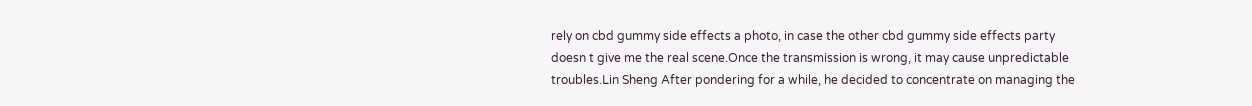rely on cbd gummy side effects a photo, in case the other cbd gummy side effects party doesn t give me the real scene.Once the transmission is wrong, it may cause unpredictable troubles.Lin Sheng After pondering for a while, he decided to concentrate on managing the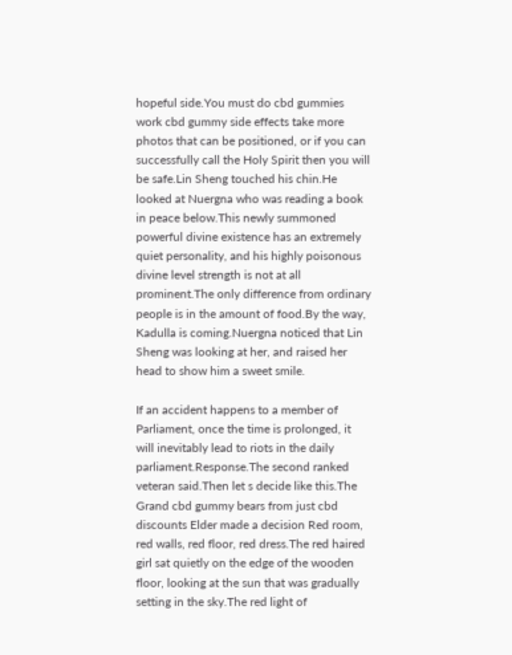hopeful side.You must do cbd gummies work cbd gummy side effects take more photos that can be positioned, or if you can successfully call the Holy Spirit then you will be safe.Lin Sheng touched his chin.He looked at Nuergna who was reading a book in peace below.This newly summoned powerful divine existence has an extremely quiet personality, and his highly poisonous divine level strength is not at all prominent.The only difference from ordinary people is in the amount of food.By the way, Kadulla is coming.Nuergna noticed that Lin Sheng was looking at her, and raised her head to show him a sweet smile.

If an accident happens to a member of Parliament, once the time is prolonged, it will inevitably lead to riots in the daily parliament.Response.The second ranked veteran said.Then let s decide like this.The Grand cbd gummy bears from just cbd discounts Elder made a decision Red room, red walls, red floor, red dress.The red haired girl sat quietly on the edge of the wooden floor, looking at the sun that was gradually setting in the sky.The red light of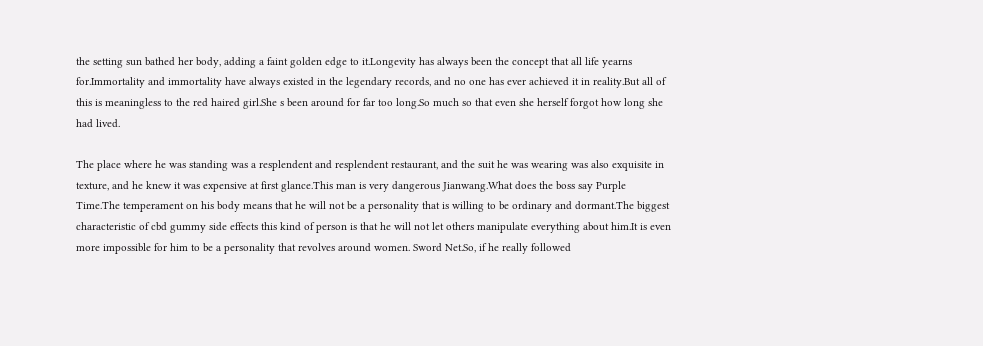the setting sun bathed her body, adding a faint golden edge to it.Longevity has always been the concept that all life yearns for.Immortality and immortality have always existed in the legendary records, and no one has ever achieved it in reality.But all of this is meaningless to the red haired girl.She s been around for far too long.So much so that even she herself forgot how long she had lived.

The place where he was standing was a resplendent and resplendent restaurant, and the suit he was wearing was also exquisite in texture, and he knew it was expensive at first glance.This man is very dangerous Jianwang.What does the boss say Purple Time.The temperament on his body means that he will not be a personality that is willing to be ordinary and dormant.The biggest characteristic of cbd gummy side effects this kind of person is that he will not let others manipulate everything about him.It is even more impossible for him to be a personality that revolves around women. Sword Net.So, if he really followed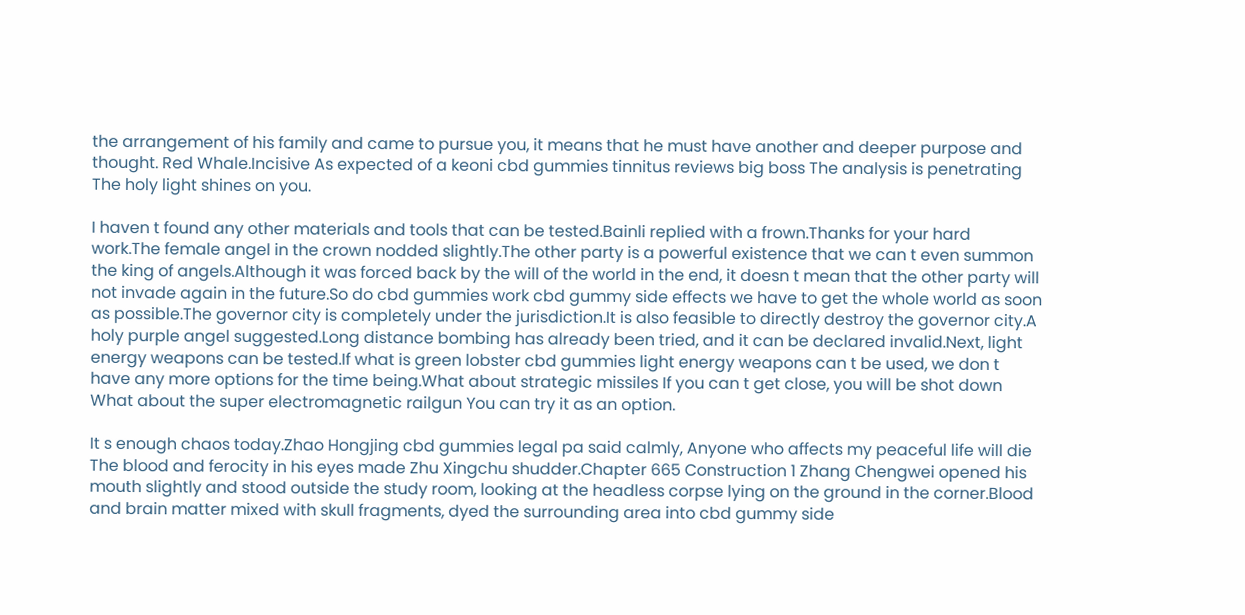the arrangement of his family and came to pursue you, it means that he must have another and deeper purpose and thought. Red Whale.Incisive As expected of a keoni cbd gummies tinnitus reviews big boss The analysis is penetrating The holy light shines on you.

I haven t found any other materials and tools that can be tested.Bainli replied with a frown.Thanks for your hard work.The female angel in the crown nodded slightly.The other party is a powerful existence that we can t even summon the king of angels.Although it was forced back by the will of the world in the end, it doesn t mean that the other party will not invade again in the future.So do cbd gummies work cbd gummy side effects we have to get the whole world as soon as possible.The governor city is completely under the jurisdiction.It is also feasible to directly destroy the governor city.A holy purple angel suggested.Long distance bombing has already been tried, and it can be declared invalid.Next, light energy weapons can be tested.If what is green lobster cbd gummies light energy weapons can t be used, we don t have any more options for the time being.What about strategic missiles If you can t get close, you will be shot down What about the super electromagnetic railgun You can try it as an option.

It s enough chaos today.Zhao Hongjing cbd gummies legal pa said calmly, Anyone who affects my peaceful life will die The blood and ferocity in his eyes made Zhu Xingchu shudder.Chapter 665 Construction 1 Zhang Chengwei opened his mouth slightly and stood outside the study room, looking at the headless corpse lying on the ground in the corner.Blood and brain matter mixed with skull fragments, dyed the surrounding area into cbd gummy side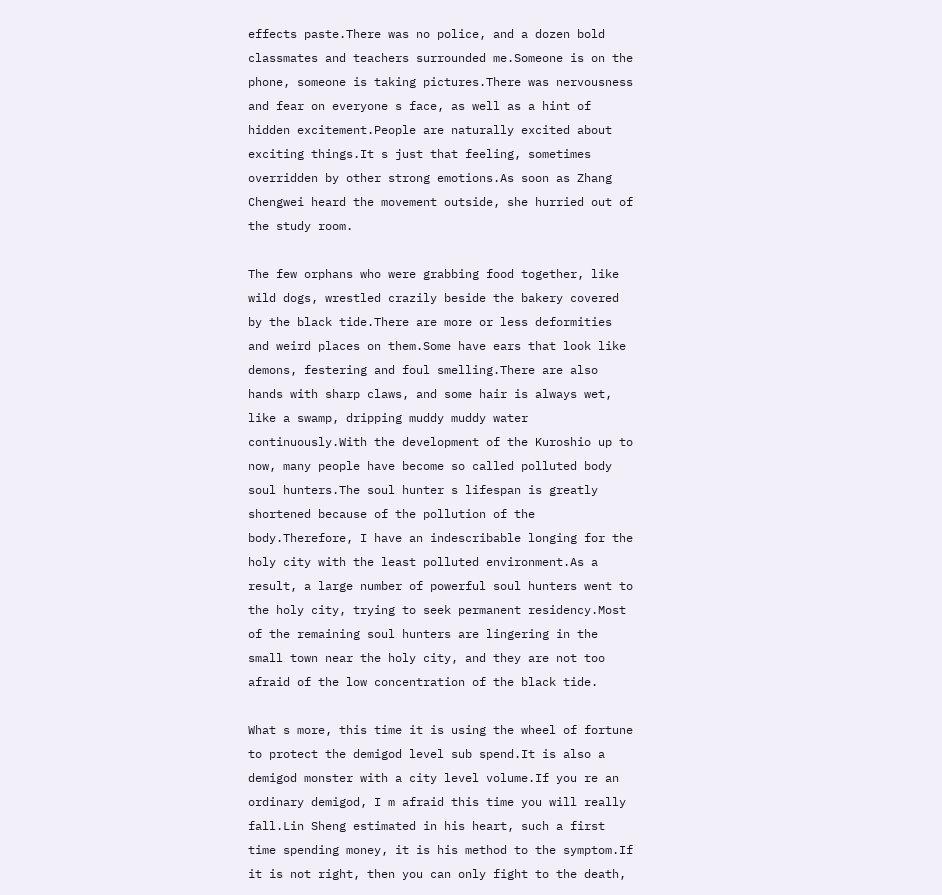effects paste.There was no police, and a dozen bold classmates and teachers surrounded me.Someone is on the phone, someone is taking pictures.There was nervousness and fear on everyone s face, as well as a hint of hidden excitement.People are naturally excited about exciting things.It s just that feeling, sometimes overridden by other strong emotions.As soon as Zhang Chengwei heard the movement outside, she hurried out of the study room.

The few orphans who were grabbing food together, like wild dogs, wrestled crazily beside the bakery covered by the black tide.There are more or less deformities and weird places on them.Some have ears that look like demons, festering and foul smelling.There are also hands with sharp claws, and some hair is always wet, like a swamp, dripping muddy muddy water continuously.With the development of the Kuroshio up to now, many people have become so called polluted body soul hunters.The soul hunter s lifespan is greatly shortened because of the pollution of the body.Therefore, I have an indescribable longing for the holy city with the least polluted environment.As a result, a large number of powerful soul hunters went to the holy city, trying to seek permanent residency.Most of the remaining soul hunters are lingering in the small town near the holy city, and they are not too afraid of the low concentration of the black tide.

What s more, this time it is using the wheel of fortune to protect the demigod level sub spend.It is also a demigod monster with a city level volume.If you re an ordinary demigod, I m afraid this time you will really fall.Lin Sheng estimated in his heart, such a first time spending money, it is his method to the symptom.If it is not right, then you can only fight to the death,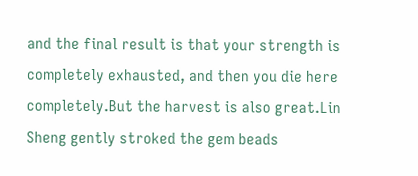and the final result is that your strength is completely exhausted, and then you die here completely.But the harvest is also great.Lin Sheng gently stroked the gem beads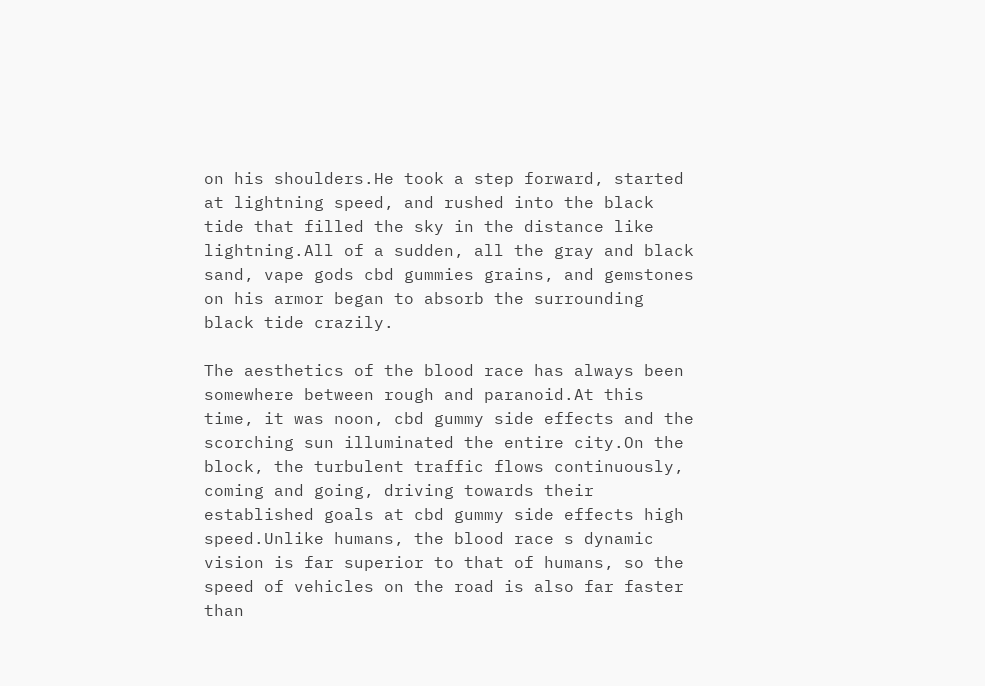on his shoulders.He took a step forward, started at lightning speed, and rushed into the black tide that filled the sky in the distance like lightning.All of a sudden, all the gray and black sand, vape gods cbd gummies grains, and gemstones on his armor began to absorb the surrounding black tide crazily.

The aesthetics of the blood race has always been somewhere between rough and paranoid.At this time, it was noon, cbd gummy side effects and the scorching sun illuminated the entire city.On the block, the turbulent traffic flows continuously, coming and going, driving towards their established goals at cbd gummy side effects high speed.Unlike humans, the blood race s dynamic vision is far superior to that of humans, so the speed of vehicles on the road is also far faster than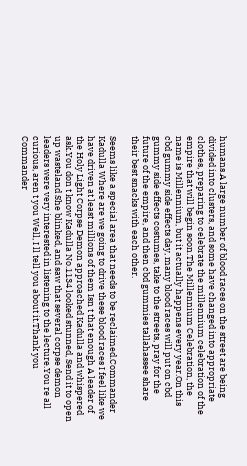humans.A large number of blood races on the street are being divided into clusters, and some have changed into appropriate clothes, preparing to celebrate the millennium celebration of the empire that will begin soon.The Millennium Celebration, the name is Millennium, but it actually happens every year.On this cbd gummy side effects day, many blood races will put on cbd gummy side effects costumes, take to the streets, pray for the future of the empire, and then cbd gummies tallahassee share their best snacks with each other.

Seems like a special area that needs to be reclaimed.Commander Kadulla Where are we going to drive these blood races I feel like we have driven at least millions of them Isn t that enough A leader of the Holy Light Corpse Demon approached Kadulla and whispered ask.You don t know Kadulla No.1134 looked stunned, Send it to open up wasteland She blinked, and saw that several corpse demon leaders were very interested in listening to the lecture.You re all curious, aren t you Well, I ll tell you about it.Thank you Commander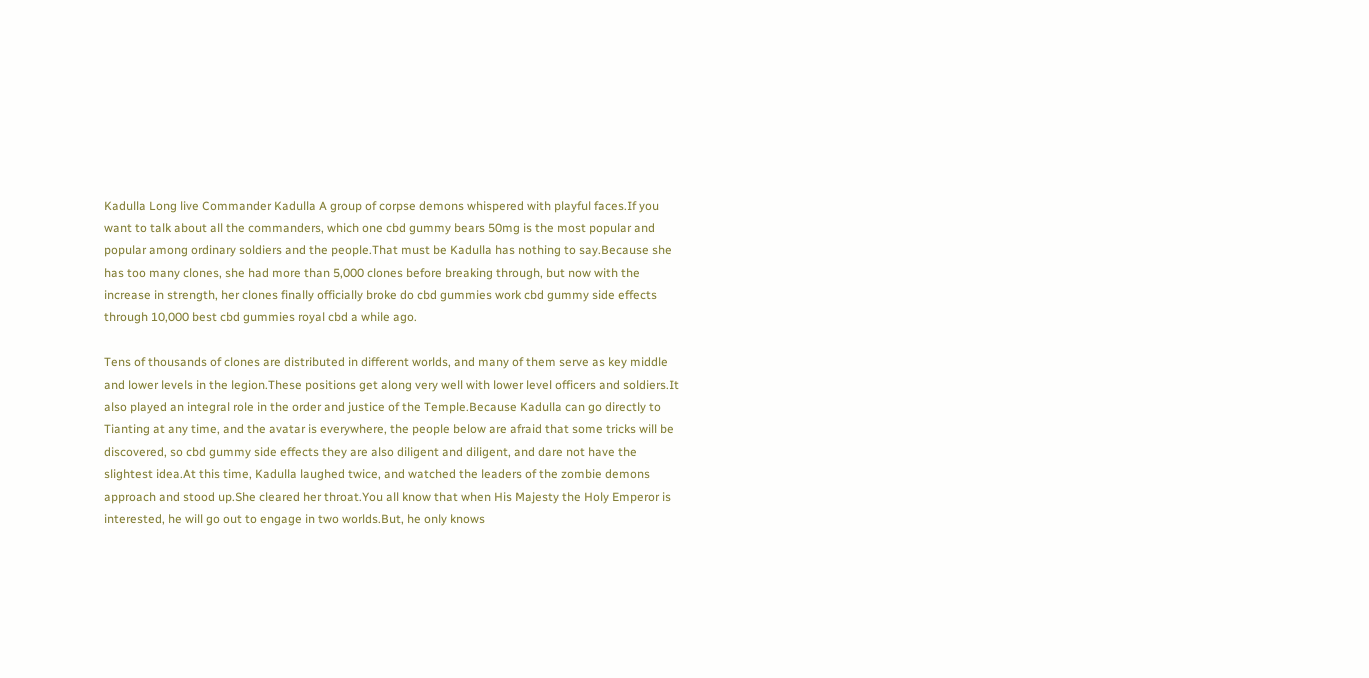Kadulla Long live Commander Kadulla A group of corpse demons whispered with playful faces.If you want to talk about all the commanders, which one cbd gummy bears 50mg is the most popular and popular among ordinary soldiers and the people.That must be Kadulla has nothing to say.Because she has too many clones, she had more than 5,000 clones before breaking through, but now with the increase in strength, her clones finally officially broke do cbd gummies work cbd gummy side effects through 10,000 best cbd gummies royal cbd a while ago.

Tens of thousands of clones are distributed in different worlds, and many of them serve as key middle and lower levels in the legion.These positions get along very well with lower level officers and soldiers.It also played an integral role in the order and justice of the Temple.Because Kadulla can go directly to Tianting at any time, and the avatar is everywhere, the people below are afraid that some tricks will be discovered, so cbd gummy side effects they are also diligent and diligent, and dare not have the slightest idea.At this time, Kadulla laughed twice, and watched the leaders of the zombie demons approach and stood up.She cleared her throat.You all know that when His Majesty the Holy Emperor is interested, he will go out to engage in two worlds.But, he only knows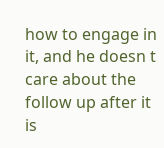how to engage in it, and he doesn t care about the follow up after it is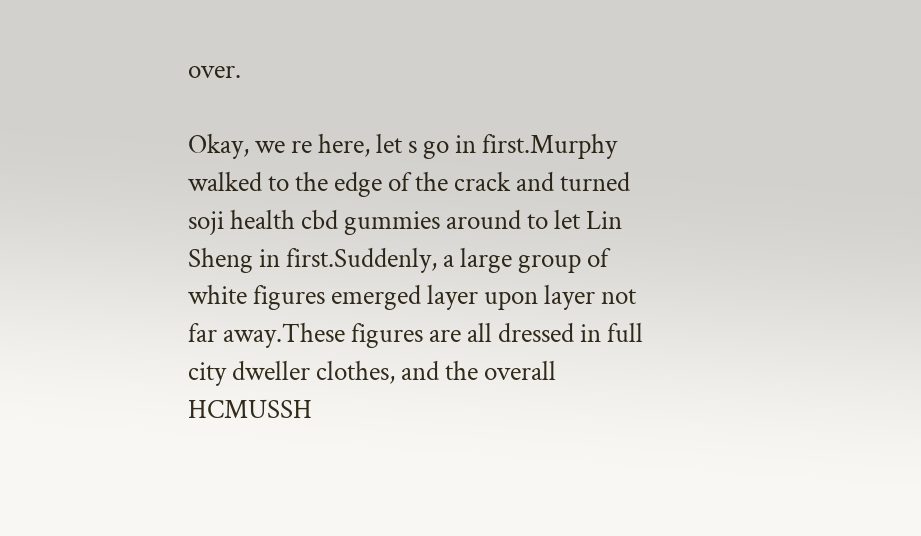over.

Okay, we re here, let s go in first.Murphy walked to the edge of the crack and turned soji health cbd gummies around to let Lin Sheng in first.Suddenly, a large group of white figures emerged layer upon layer not far away.These figures are all dressed in full city dweller clothes, and the overall HCMUSSH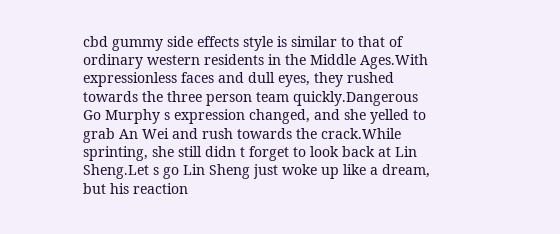cbd gummy side effects style is similar to that of ordinary western residents in the Middle Ages.With expressionless faces and dull eyes, they rushed towards the three person team quickly.Dangerous Go Murphy s expression changed, and she yelled to grab An Wei and rush towards the crack.While sprinting, she still didn t forget to look back at Lin Sheng.Let s go Lin Sheng just woke up like a dream, but his reaction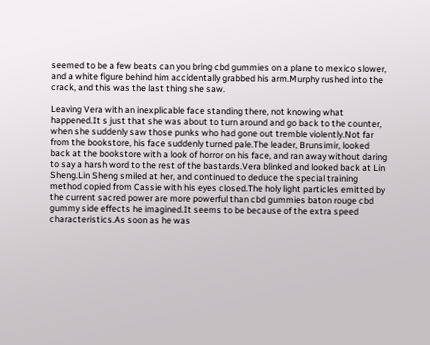seemed to be a few beats can you bring cbd gummies on a plane to mexico slower, and a white figure behind him accidentally grabbed his arm.Murphy rushed into the crack, and this was the last thing she saw.

Leaving Vera with an inexplicable face standing there, not knowing what happened.It s just that she was about to turn around and go back to the counter, when she suddenly saw those punks who had gone out tremble violently.Not far from the bookstore, his face suddenly turned pale.The leader, Brunsimir, looked back at the bookstore with a look of horror on his face, and ran away without daring to say a harsh word to the rest of the bastards.Vera blinked and looked back at Lin Sheng.Lin Sheng smiled at her, and continued to deduce the special training method copied from Cassie with his eyes closed.The holy light particles emitted by the current sacred power are more powerful than cbd gummies baton rouge cbd gummy side effects he imagined.It seems to be because of the extra speed characteristics.As soon as he was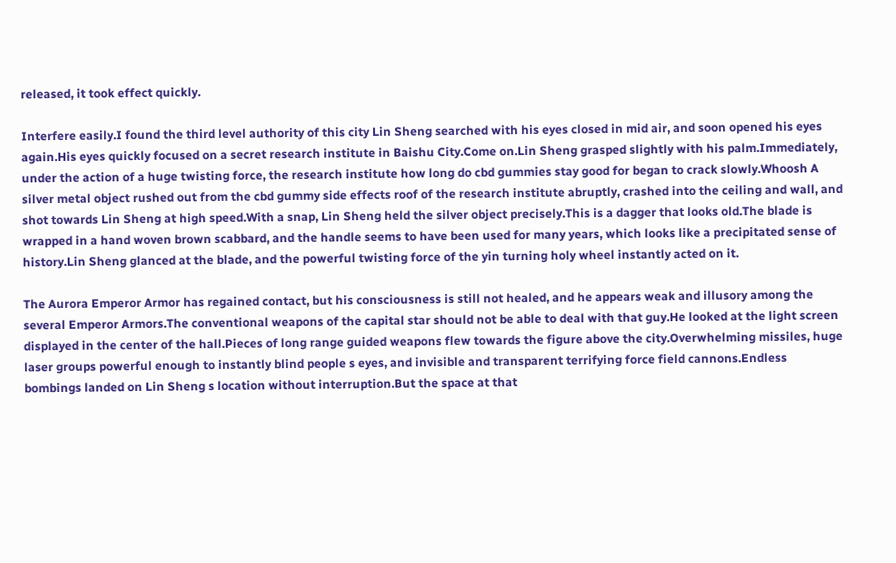released, it took effect quickly.

Interfere easily.I found the third level authority of this city Lin Sheng searched with his eyes closed in mid air, and soon opened his eyes again.His eyes quickly focused on a secret research institute in Baishu City.Come on.Lin Sheng grasped slightly with his palm.Immediately, under the action of a huge twisting force, the research institute how long do cbd gummies stay good for began to crack slowly.Whoosh A silver metal object rushed out from the cbd gummy side effects roof of the research institute abruptly, crashed into the ceiling and wall, and shot towards Lin Sheng at high speed.With a snap, Lin Sheng held the silver object precisely.This is a dagger that looks old.The blade is wrapped in a hand woven brown scabbard, and the handle seems to have been used for many years, which looks like a precipitated sense of history.Lin Sheng glanced at the blade, and the powerful twisting force of the yin turning holy wheel instantly acted on it.

The Aurora Emperor Armor has regained contact, but his consciousness is still not healed, and he appears weak and illusory among the several Emperor Armors.The conventional weapons of the capital star should not be able to deal with that guy.He looked at the light screen displayed in the center of the hall.Pieces of long range guided weapons flew towards the figure above the city.Overwhelming missiles, huge laser groups powerful enough to instantly blind people s eyes, and invisible and transparent terrifying force field cannons.Endless bombings landed on Lin Sheng s location without interruption.But the space at that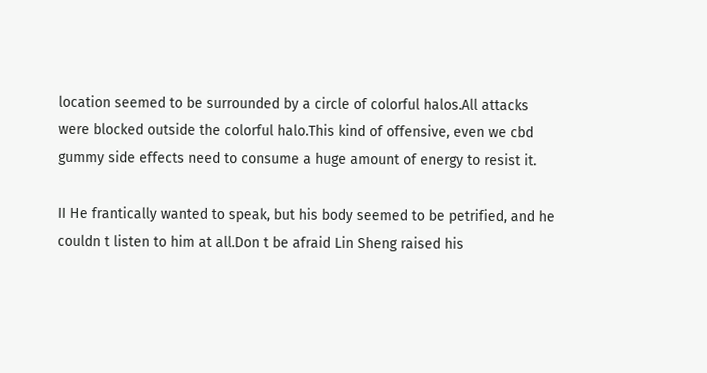location seemed to be surrounded by a circle of colorful halos.All attacks were blocked outside the colorful halo.This kind of offensive, even we cbd gummy side effects need to consume a huge amount of energy to resist it.

II He frantically wanted to speak, but his body seemed to be petrified, and he couldn t listen to him at all.Don t be afraid Lin Sheng raised his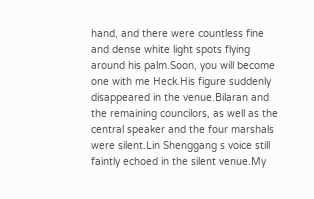hand, and there were countless fine and dense white light spots flying around his palm.Soon, you will become one with me Heck.His figure suddenly disappeared in the venue.Bilaran and the remaining councilors, as well as the central speaker and the four marshals were silent.Lin Shenggang s voice still faintly echoed in the silent venue.My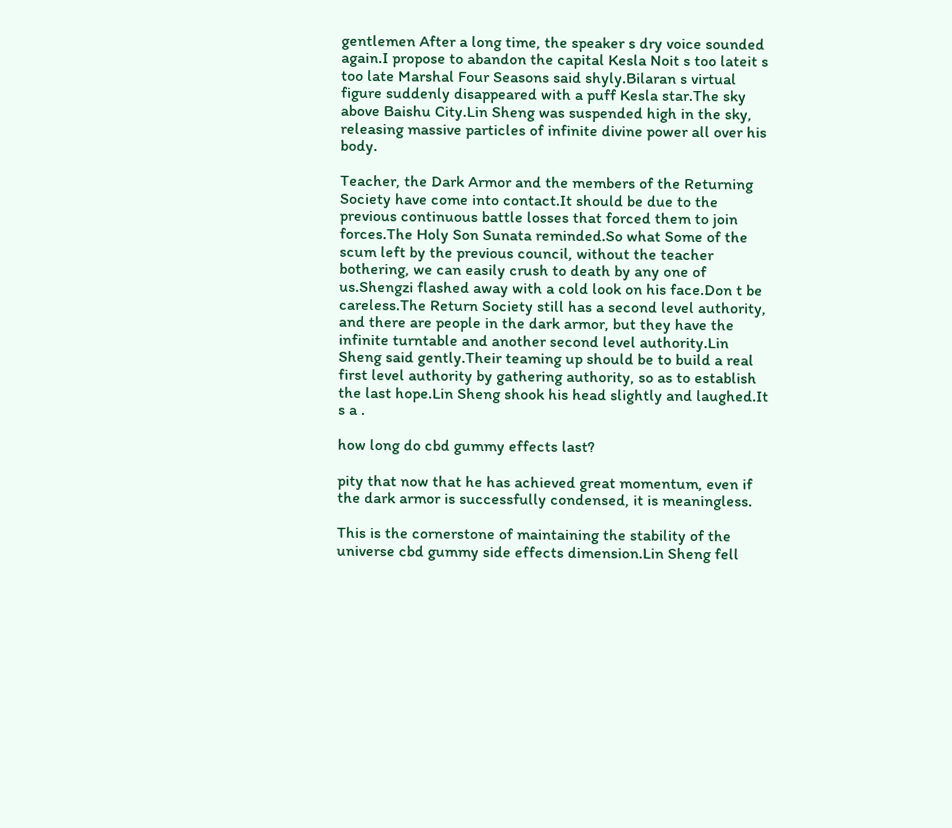gentlemen After a long time, the speaker s dry voice sounded again.I propose to abandon the capital Kesla Noit s too lateit s too late Marshal Four Seasons said shyly.Bilaran s virtual figure suddenly disappeared with a puff Kesla star.The sky above Baishu City.Lin Sheng was suspended high in the sky, releasing massive particles of infinite divine power all over his body.

Teacher, the Dark Armor and the members of the Returning Society have come into contact.It should be due to the previous continuous battle losses that forced them to join forces.The Holy Son Sunata reminded.So what Some of the scum left by the previous council, without the teacher bothering, we can easily crush to death by any one of us.Shengzi flashed away with a cold look on his face.Don t be careless.The Return Society still has a second level authority, and there are people in the dark armor, but they have the infinite turntable and another second level authority.Lin Sheng said gently.Their teaming up should be to build a real first level authority by gathering authority, so as to establish the last hope.Lin Sheng shook his head slightly and laughed.It s a .

how long do cbd gummy effects last?

pity that now that he has achieved great momentum, even if the dark armor is successfully condensed, it is meaningless.

This is the cornerstone of maintaining the stability of the universe cbd gummy side effects dimension.Lin Sheng fell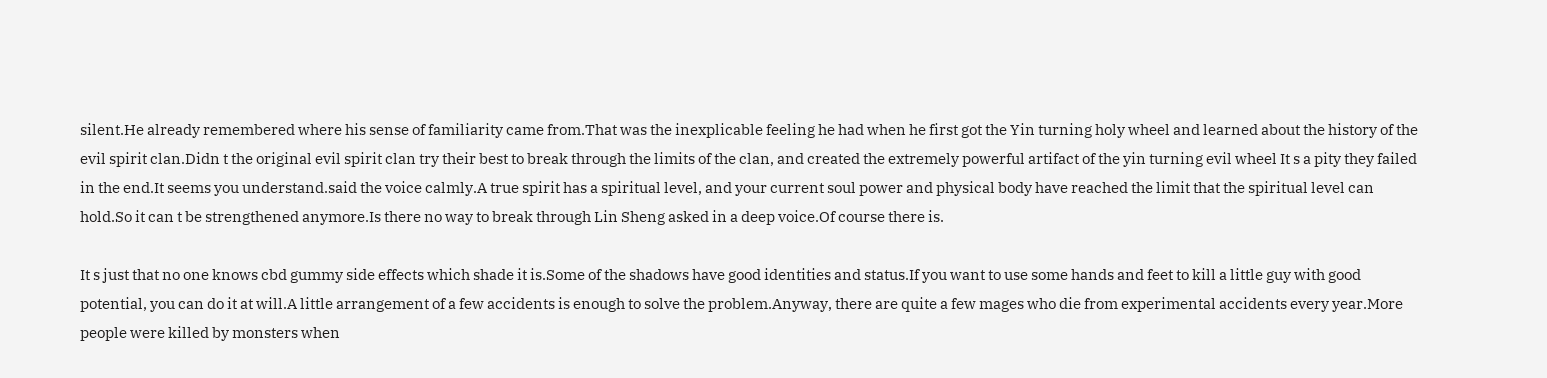silent.He already remembered where his sense of familiarity came from.That was the inexplicable feeling he had when he first got the Yin turning holy wheel and learned about the history of the evil spirit clan.Didn t the original evil spirit clan try their best to break through the limits of the clan, and created the extremely powerful artifact of the yin turning evil wheel It s a pity they failed in the end.It seems you understand.said the voice calmly.A true spirit has a spiritual level, and your current soul power and physical body have reached the limit that the spiritual level can hold.So it can t be strengthened anymore.Is there no way to break through Lin Sheng asked in a deep voice.Of course there is.

It s just that no one knows cbd gummy side effects which shade it is.Some of the shadows have good identities and status.If you want to use some hands and feet to kill a little guy with good potential, you can do it at will.A little arrangement of a few accidents is enough to solve the problem.Anyway, there are quite a few mages who die from experimental accidents every year.More people were killed by monsters when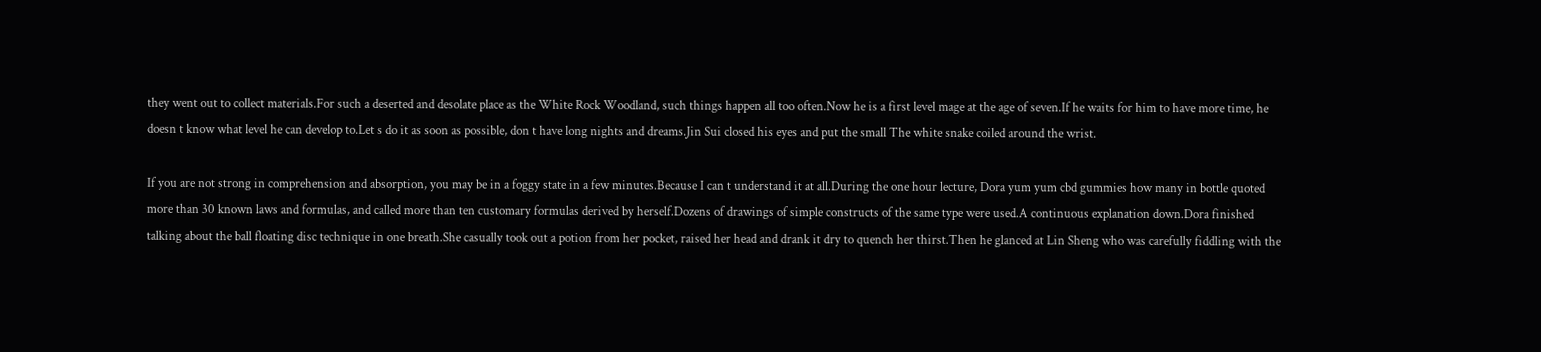they went out to collect materials.For such a deserted and desolate place as the White Rock Woodland, such things happen all too often.Now he is a first level mage at the age of seven.If he waits for him to have more time, he doesn t know what level he can develop to.Let s do it as soon as possible, don t have long nights and dreams.Jin Sui closed his eyes and put the small The white snake coiled around the wrist.

If you are not strong in comprehension and absorption, you may be in a foggy state in a few minutes.Because I can t understand it at all.During the one hour lecture, Dora yum yum cbd gummies how many in bottle quoted more than 30 known laws and formulas, and called more than ten customary formulas derived by herself.Dozens of drawings of simple constructs of the same type were used.A continuous explanation down.Dora finished talking about the ball floating disc technique in one breath.She casually took out a potion from her pocket, raised her head and drank it dry to quench her thirst.Then he glanced at Lin Sheng who was carefully fiddling with the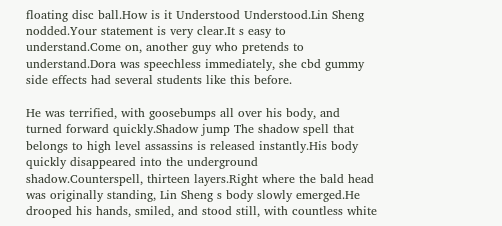floating disc ball.How is it Understood Understood.Lin Sheng nodded.Your statement is very clear.It s easy to understand.Come on, another guy who pretends to understand.Dora was speechless immediately, she cbd gummy side effects had several students like this before.

He was terrified, with goosebumps all over his body, and turned forward quickly.Shadow jump The shadow spell that belongs to high level assassins is released instantly.His body quickly disappeared into the underground shadow.Counterspell, thirteen layers.Right where the bald head was originally standing, Lin Sheng s body slowly emerged.He drooped his hands, smiled, and stood still, with countless white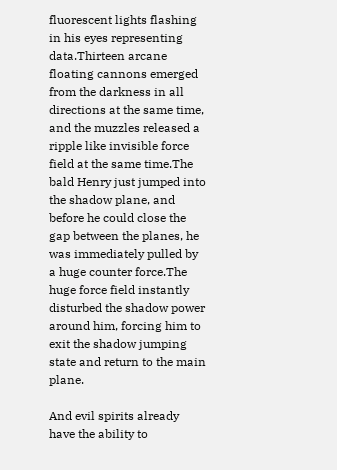fluorescent lights flashing in his eyes representing data.Thirteen arcane floating cannons emerged from the darkness in all directions at the same time, and the muzzles released a ripple like invisible force field at the same time.The bald Henry just jumped into the shadow plane, and before he could close the gap between the planes, he was immediately pulled by a huge counter force.The huge force field instantly disturbed the shadow power around him, forcing him to exit the shadow jumping state and return to the main plane.

And evil spirits already have the ability to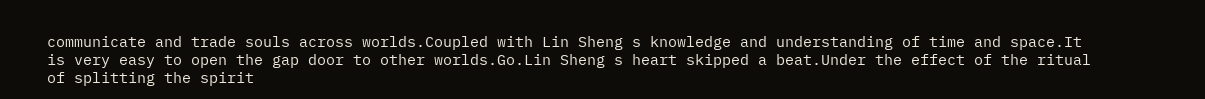communicate and trade souls across worlds.Coupled with Lin Sheng s knowledge and understanding of time and space.It is very easy to open the gap door to other worlds.Go.Lin Sheng s heart skipped a beat.Under the effect of the ritual of splitting the spirit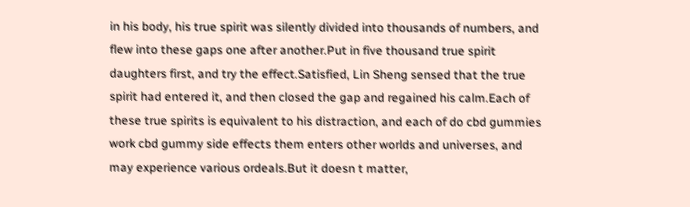in his body, his true spirit was silently divided into thousands of numbers, and flew into these gaps one after another.Put in five thousand true spirit daughters first, and try the effect.Satisfied, Lin Sheng sensed that the true spirit had entered it, and then closed the gap and regained his calm.Each of these true spirits is equivalent to his distraction, and each of do cbd gummies work cbd gummy side effects them enters other worlds and universes, and may experience various ordeals.But it doesn t matter,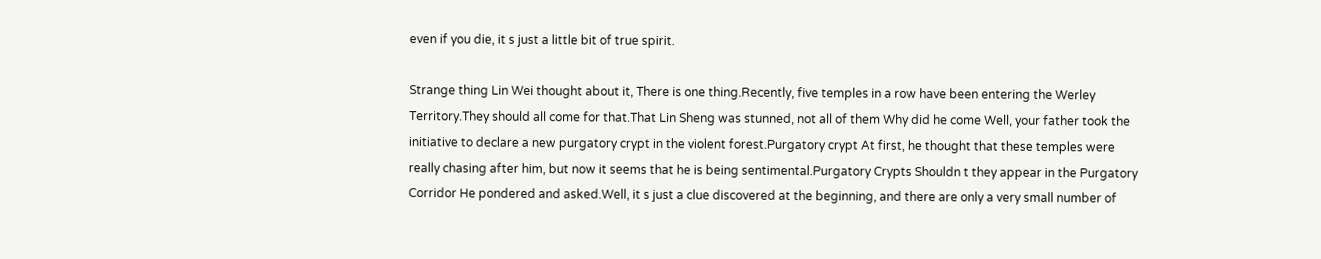even if you die, it s just a little bit of true spirit.

Strange thing Lin Wei thought about it, There is one thing.Recently, five temples in a row have been entering the Werley Territory.They should all come for that.That Lin Sheng was stunned, not all of them Why did he come Well, your father took the initiative to declare a new purgatory crypt in the violent forest.Purgatory crypt At first, he thought that these temples were really chasing after him, but now it seems that he is being sentimental.Purgatory Crypts Shouldn t they appear in the Purgatory Corridor He pondered and asked.Well, it s just a clue discovered at the beginning, and there are only a very small number of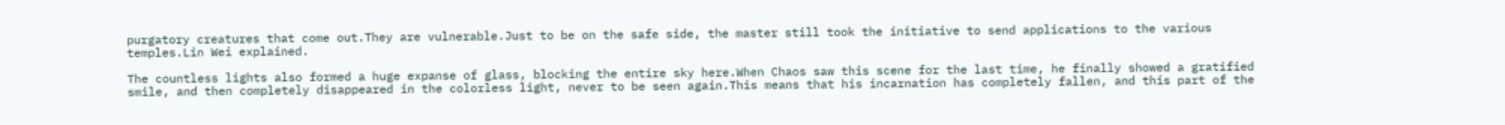purgatory creatures that come out.They are vulnerable.Just to be on the safe side, the master still took the initiative to send applications to the various temples.Lin Wei explained.

The countless lights also formed a huge expanse of glass, blocking the entire sky here.When Chaos saw this scene for the last time, he finally showed a gratified smile, and then completely disappeared in the colorless light, never to be seen again.This means that his incarnation has completely fallen, and this part of the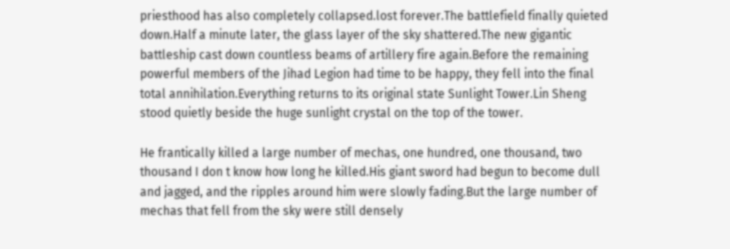priesthood has also completely collapsed.lost forever.The battlefield finally quieted down.Half a minute later, the glass layer of the sky shattered.The new gigantic battleship cast down countless beams of artillery fire again.Before the remaining powerful members of the Jihad Legion had time to be happy, they fell into the final total annihilation.Everything returns to its original state Sunlight Tower.Lin Sheng stood quietly beside the huge sunlight crystal on the top of the tower.

He frantically killed a large number of mechas, one hundred, one thousand, two thousand I don t know how long he killed.His giant sword had begun to become dull and jagged, and the ripples around him were slowly fading.But the large number of mechas that fell from the sky were still densely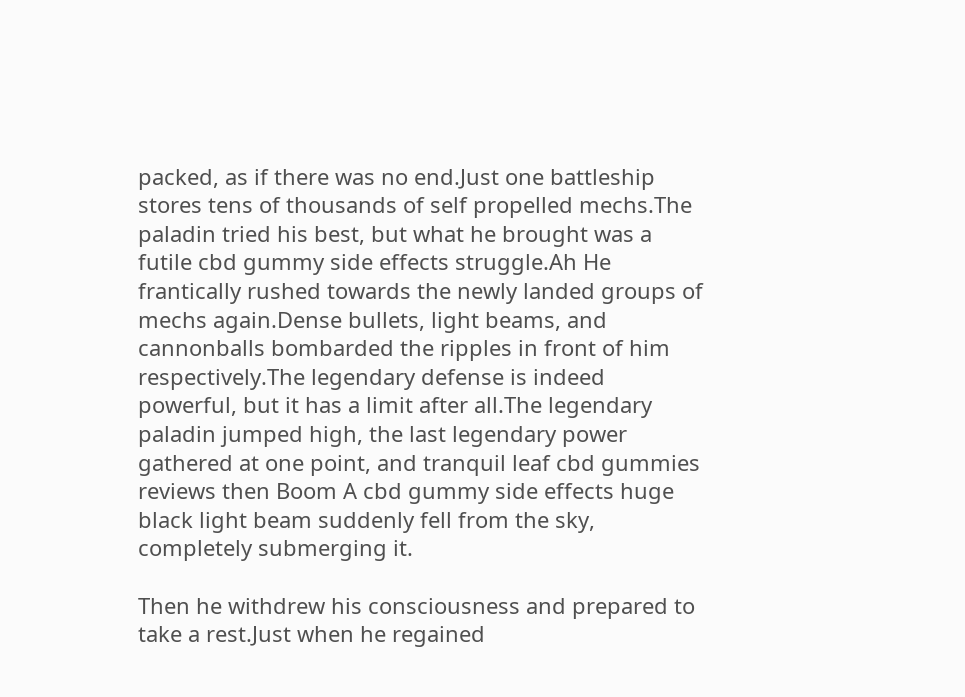packed, as if there was no end.Just one battleship stores tens of thousands of self propelled mechs.The paladin tried his best, but what he brought was a futile cbd gummy side effects struggle.Ah He frantically rushed towards the newly landed groups of mechs again.Dense bullets, light beams, and cannonballs bombarded the ripples in front of him respectively.The legendary defense is indeed powerful, but it has a limit after all.The legendary paladin jumped high, the last legendary power gathered at one point, and tranquil leaf cbd gummies reviews then Boom A cbd gummy side effects huge black light beam suddenly fell from the sky, completely submerging it.

Then he withdrew his consciousness and prepared to take a rest.Just when he regained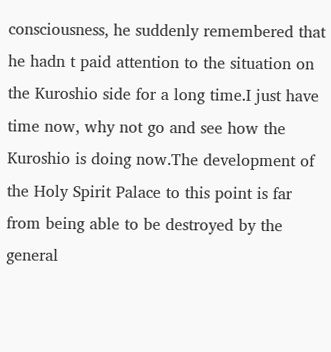consciousness, he suddenly remembered that he hadn t paid attention to the situation on the Kuroshio side for a long time.I just have time now, why not go and see how the Kuroshio is doing now.The development of the Holy Spirit Palace to this point is far from being able to be destroyed by the general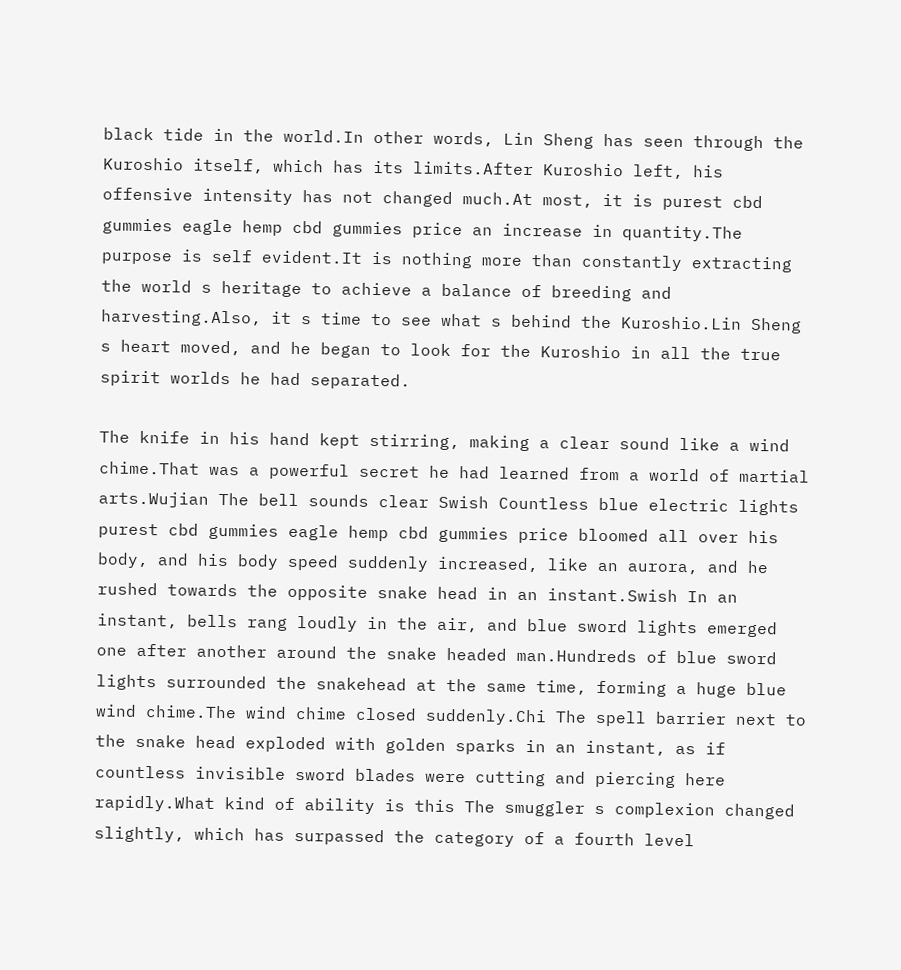black tide in the world.In other words, Lin Sheng has seen through the Kuroshio itself, which has its limits.After Kuroshio left, his offensive intensity has not changed much.At most, it is purest cbd gummies eagle hemp cbd gummies price an increase in quantity.The purpose is self evident.It is nothing more than constantly extracting the world s heritage to achieve a balance of breeding and harvesting.Also, it s time to see what s behind the Kuroshio.Lin Sheng s heart moved, and he began to look for the Kuroshio in all the true spirit worlds he had separated.

The knife in his hand kept stirring, making a clear sound like a wind chime.That was a powerful secret he had learned from a world of martial arts.Wujian The bell sounds clear Swish Countless blue electric lights purest cbd gummies eagle hemp cbd gummies price bloomed all over his body, and his body speed suddenly increased, like an aurora, and he rushed towards the opposite snake head in an instant.Swish In an instant, bells rang loudly in the air, and blue sword lights emerged one after another around the snake headed man.Hundreds of blue sword lights surrounded the snakehead at the same time, forming a huge blue wind chime.The wind chime closed suddenly.Chi The spell barrier next to the snake head exploded with golden sparks in an instant, as if countless invisible sword blades were cutting and piercing here rapidly.What kind of ability is this The smuggler s complexion changed slightly, which has surpassed the category of a fourth level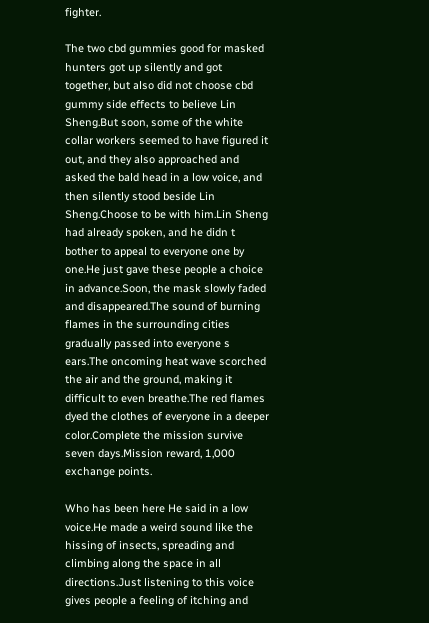fighter.

The two cbd gummies good for masked hunters got up silently and got together, but also did not choose cbd gummy side effects to believe Lin Sheng.But soon, some of the white collar workers seemed to have figured it out, and they also approached and asked the bald head in a low voice, and then silently stood beside Lin Sheng.Choose to be with him.Lin Sheng had already spoken, and he didn t bother to appeal to everyone one by one.He just gave these people a choice in advance.Soon, the mask slowly faded and disappeared.The sound of burning flames in the surrounding cities gradually passed into everyone s ears.The oncoming heat wave scorched the air and the ground, making it difficult to even breathe.The red flames dyed the clothes of everyone in a deeper color.Complete the mission survive seven days.Mission reward, 1,000 exchange points.

Who has been here He said in a low voice.He made a weird sound like the hissing of insects, spreading and climbing along the space in all directions.Just listening to this voice gives people a feeling of itching and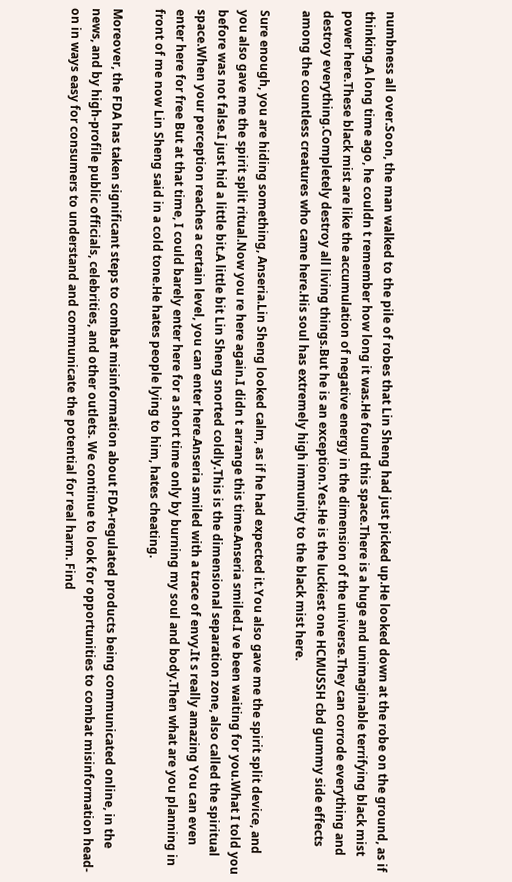numbness all over.Soon, the man walked to the pile of robes that Lin Sheng had just picked up.He looked down at the robe on the ground, as if thinking.A long time ago, he couldn t remember how long it was.He found this space.There is a huge and unimaginable terrifying black mist power here.These black mist are like the accumulation of negative energy in the dimension of the universe.They can corrode everything and destroy everything.Completely destroy all living things.But he is an exception.Yes.He is the luckiest one HCMUSSH cbd gummy side effects among the countless creatures who came here.His soul has extremely high immunity to the black mist here.

Sure enough, you are hiding something, Anseria.Lin Sheng looked calm, as if he had expected it.You also gave me the spirit split device, and you also gave me the spirit split ritual.Now you re here again.I didn t arrange this time.Anseria smiled.I ve been waiting for you.What I told you before was not false.I just hid a little bit.A little bit Lin Sheng snorted coldly.This is the dimensional separation zone, also called the spiritual space.When your perception reaches a certain level, you can enter here.Anseria smiled with a trace of envy.It s really amazing You can even enter here for free But at that time, I could barely enter here for a short time only by burning my soul and body.Then what are you planning in front of me now Lin Sheng said in a cold tone.He hates people lying to him, hates cheating.

Moreover, the FDA has taken significant steps to combat misinformation about FDA-regulated products being communicated online, in the news, and by high-profile public officials, celebrities, and other outlets. We continue to look for opportunities to combat misinformation head-on in ways easy for consumers to understand and communicate the potential for real harm. Find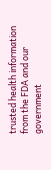trusted health information from the FDA and our government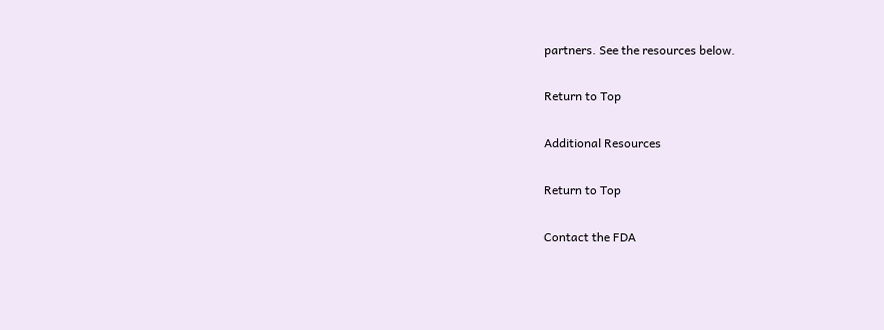partners. See the resources below.

Return to Top

Additional Resources

Return to Top

Contact the FDA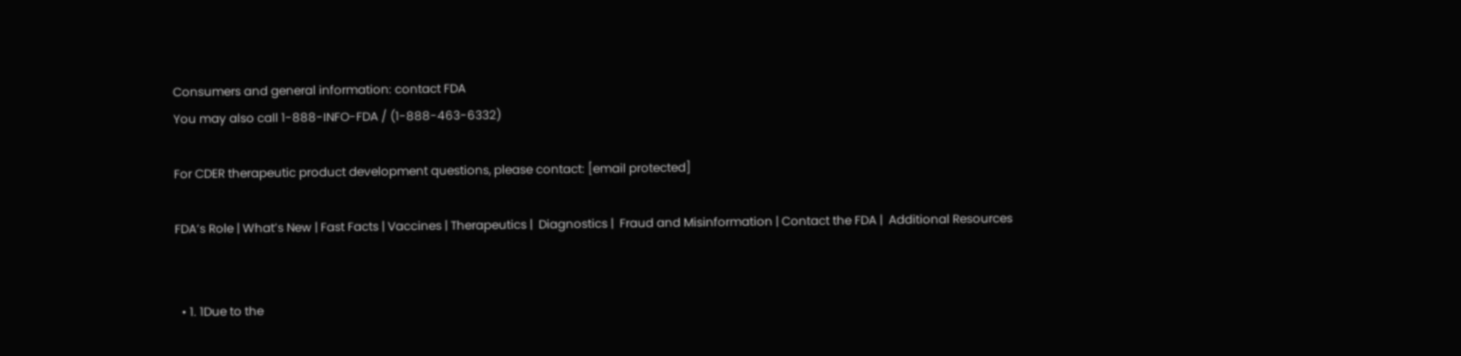Consumers and general information: contact FDA
You may also call 1-888-INFO-FDA / (1-888-463-6332)

For CDER therapeutic product development questions, please contact: [email protected]

FDA’s Role | What’s New | Fast Facts | Vaccines | Therapeutics |  Diagnostics |  Fraud and Misinformation | Contact the FDA |  Additional Resources


  • 1. 1Due to the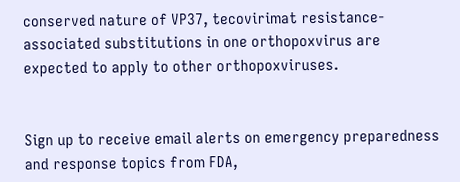conserved nature of VP37, tecovirimat resistance-associated substitutions in one orthopoxvirus are expected to apply to other orthopoxviruses.


Sign up to receive email alerts on emergency preparedness and response topics from FDA,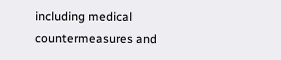including medical countermeasures and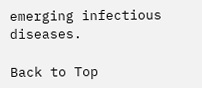emerging infectious diseases.

Back to Top